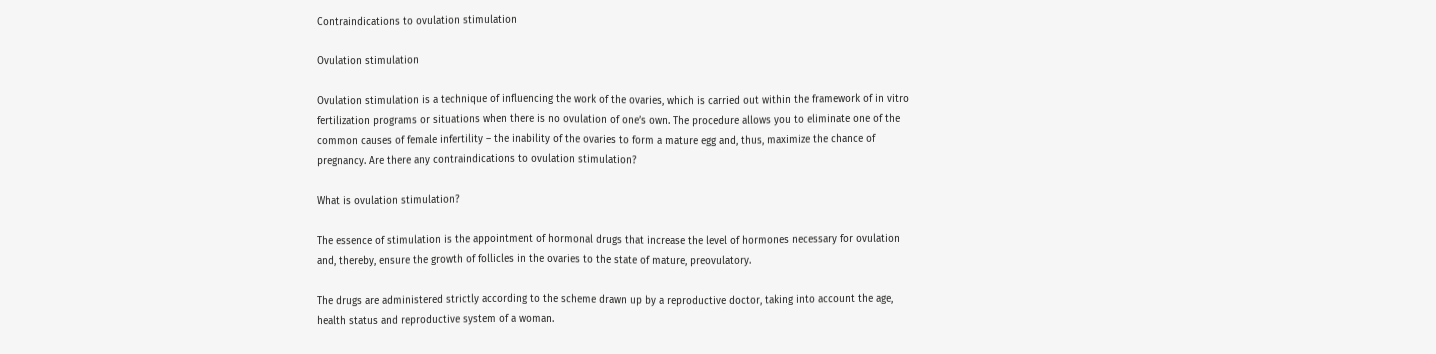Contraindications to ovulation stimulation

Ovulation stimulation

Ovulation stimulation is a technique of influencing the work of the ovaries, which is carried out within the framework of in vitro fertilization programs or situations when there is no ovulation of one’s own. The procedure allows you to eliminate one of the common causes of female infertility – the inability of the ovaries to form a mature egg and, thus, maximize the chance of pregnancy. Are there any contraindications to ovulation stimulation?

What is ovulation stimulation?

The essence of stimulation is the appointment of hormonal drugs that increase the level of hormones necessary for ovulation and, thereby, ensure the growth of follicles in the ovaries to the state of mature, preovulatory.

The drugs are administered strictly according to the scheme drawn up by a reproductive doctor, taking into account the age, health status and reproductive system of a woman.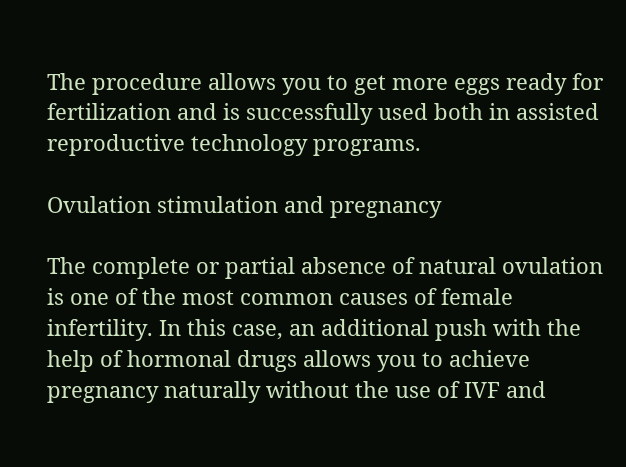The procedure allows you to get more eggs ready for fertilization and is successfully used both in assisted reproductive technology programs.

Ovulation stimulation and pregnancy

The complete or partial absence of natural ovulation is one of the most common causes of female infertility. In this case, an additional push with the help of hormonal drugs allows you to achieve pregnancy naturally without the use of IVF and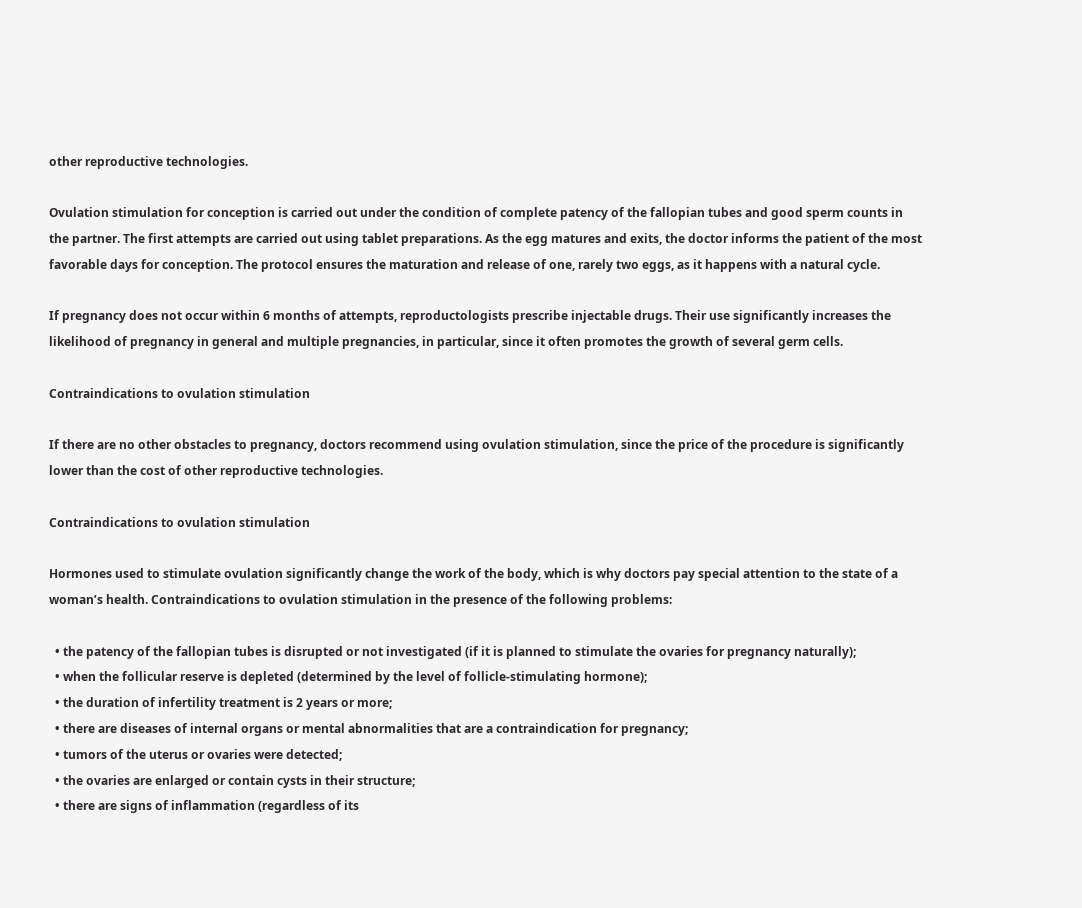other reproductive technologies.

Ovulation stimulation for conception is carried out under the condition of complete patency of the fallopian tubes and good sperm counts in the partner. The first attempts are carried out using tablet preparations. As the egg matures and exits, the doctor informs the patient of the most favorable days for conception. The protocol ensures the maturation and release of one, rarely two eggs, as it happens with a natural cycle.

If pregnancy does not occur within 6 months of attempts, reproductologists prescribe injectable drugs. Their use significantly increases the likelihood of pregnancy in general and multiple pregnancies, in particular, since it often promotes the growth of several germ cells.

Contraindications to ovulation stimulation

If there are no other obstacles to pregnancy, doctors recommend using ovulation stimulation, since the price of the procedure is significantly lower than the cost of other reproductive technologies.

Contraindications to ovulation stimulation

Hormones used to stimulate ovulation significantly change the work of the body, which is why doctors pay special attention to the state of a woman’s health. Contraindications to ovulation stimulation in the presence of the following problems:

  • the patency of the fallopian tubes is disrupted or not investigated (if it is planned to stimulate the ovaries for pregnancy naturally);
  • when the follicular reserve is depleted (determined by the level of follicle-stimulating hormone);
  • the duration of infertility treatment is 2 years or more;
  • there are diseases of internal organs or mental abnormalities that are a contraindication for pregnancy;
  • tumors of the uterus or ovaries were detected;
  • the ovaries are enlarged or contain cysts in their structure;
  • there are signs of inflammation (regardless of its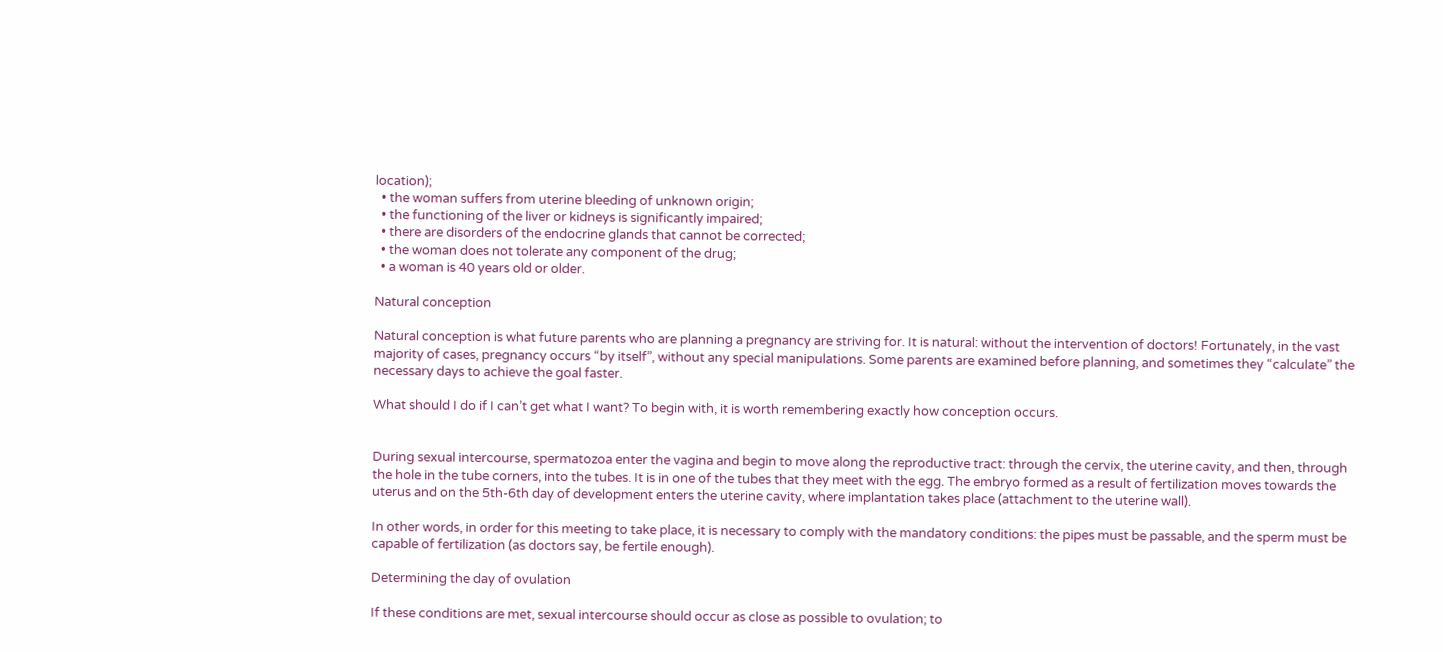location);
  • the woman suffers from uterine bleeding of unknown origin;
  • the functioning of the liver or kidneys is significantly impaired;
  • there are disorders of the endocrine glands that cannot be corrected;
  • the woman does not tolerate any component of the drug;
  • a woman is 40 years old or older.

Natural conception

Natural conception is what future parents who are planning a pregnancy are striving for. It is natural: without the intervention of doctors! Fortunately, in the vast majority of cases, pregnancy occurs “by itself”, without any special manipulations. Some parents are examined before planning, and sometimes they “calculate” the necessary days to achieve the goal faster.

What should I do if I can’t get what I want? To begin with, it is worth remembering exactly how conception occurs.


During sexual intercourse, spermatozoa enter the vagina and begin to move along the reproductive tract: through the cervix, the uterine cavity, and then, through the hole in the tube corners, into the tubes. It is in one of the tubes that they meet with the egg. The embryo formed as a result of fertilization moves towards the uterus and on the 5th-6th day of development enters the uterine cavity, where implantation takes place (attachment to the uterine wall).

In other words, in order for this meeting to take place, it is necessary to comply with the mandatory conditions: the pipes must be passable, and the sperm must be capable of fertilization (as doctors say, be fertile enough).

Determining the day of ovulation

If these conditions are met, sexual intercourse should occur as close as possible to ovulation; to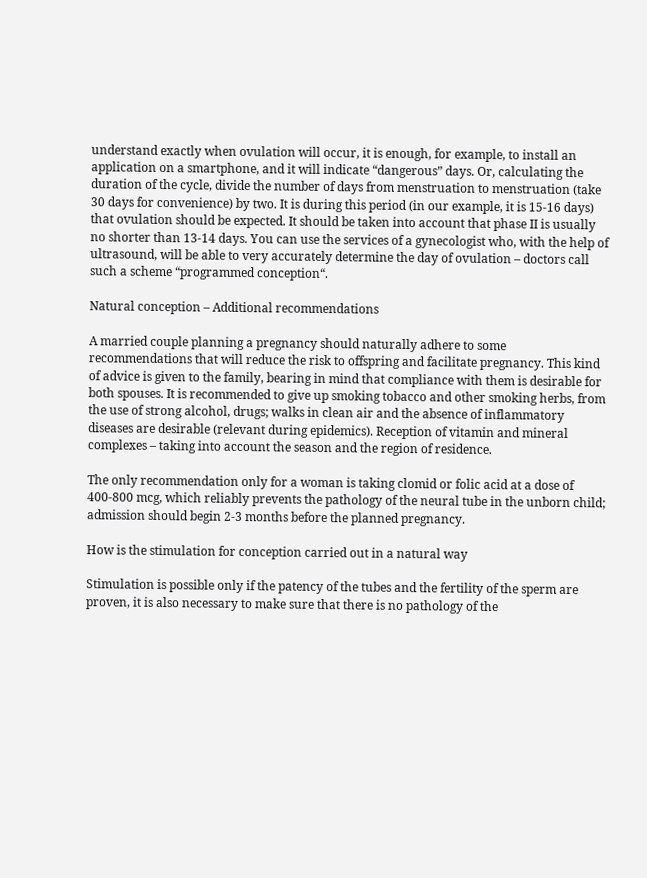understand exactly when ovulation will occur, it is enough, for example, to install an application on a smartphone, and it will indicate “dangerous” days. Or, calculating the duration of the cycle, divide the number of days from menstruation to menstruation (take 30 days for convenience) by two. It is during this period (in our example, it is 15-16 days) that ovulation should be expected. It should be taken into account that phase II is usually no shorter than 13-14 days. You can use the services of a gynecologist who, with the help of ultrasound, will be able to very accurately determine the day of ovulation – doctors call such a scheme “programmed conception“.

Natural conception – Additional recommendations

A married couple planning a pregnancy should naturally adhere to some recommendations that will reduce the risk to offspring and facilitate pregnancy. This kind of advice is given to the family, bearing in mind that compliance with them is desirable for both spouses. It is recommended to give up smoking tobacco and other smoking herbs, from the use of strong alcohol, drugs; walks in clean air and the absence of inflammatory diseases are desirable (relevant during epidemics). Reception of vitamin and mineral complexes – taking into account the season and the region of residence.

The only recommendation only for a woman is taking clomid or folic acid at a dose of 400-800 mcg, which reliably prevents the pathology of the neural tube in the unborn child; admission should begin 2-3 months before the planned pregnancy.

How is the stimulation for conception carried out in a natural way

Stimulation is possible only if the patency of the tubes and the fertility of the sperm are proven, it is also necessary to make sure that there is no pathology of the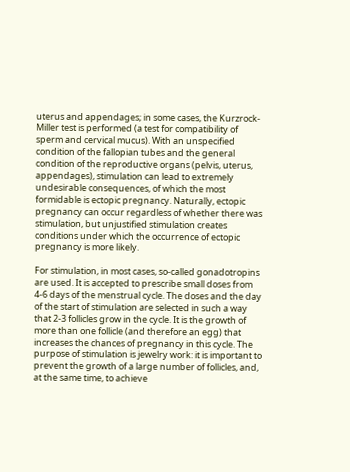uterus and appendages; in some cases, the Kurzrock-Miller test is performed (a test for compatibility of sperm and cervical mucus). With an unspecified condition of the fallopian tubes and the general condition of the reproductive organs (pelvis, uterus, appendages), stimulation can lead to extremely undesirable consequences, of which the most formidable is ectopic pregnancy. Naturally, ectopic pregnancy can occur regardless of whether there was stimulation, but unjustified stimulation creates conditions under which the occurrence of ectopic pregnancy is more likely.

For stimulation, in most cases, so-called gonadotropins are used. It is accepted to prescribe small doses from 4-6 days of the menstrual cycle. The doses and the day of the start of stimulation are selected in such a way that 2-3 follicles grow in the cycle. It is the growth of more than one follicle (and therefore an egg) that increases the chances of pregnancy in this cycle. The purpose of stimulation is jewelry work: it is important to prevent the growth of a large number of follicles, and, at the same time, to achieve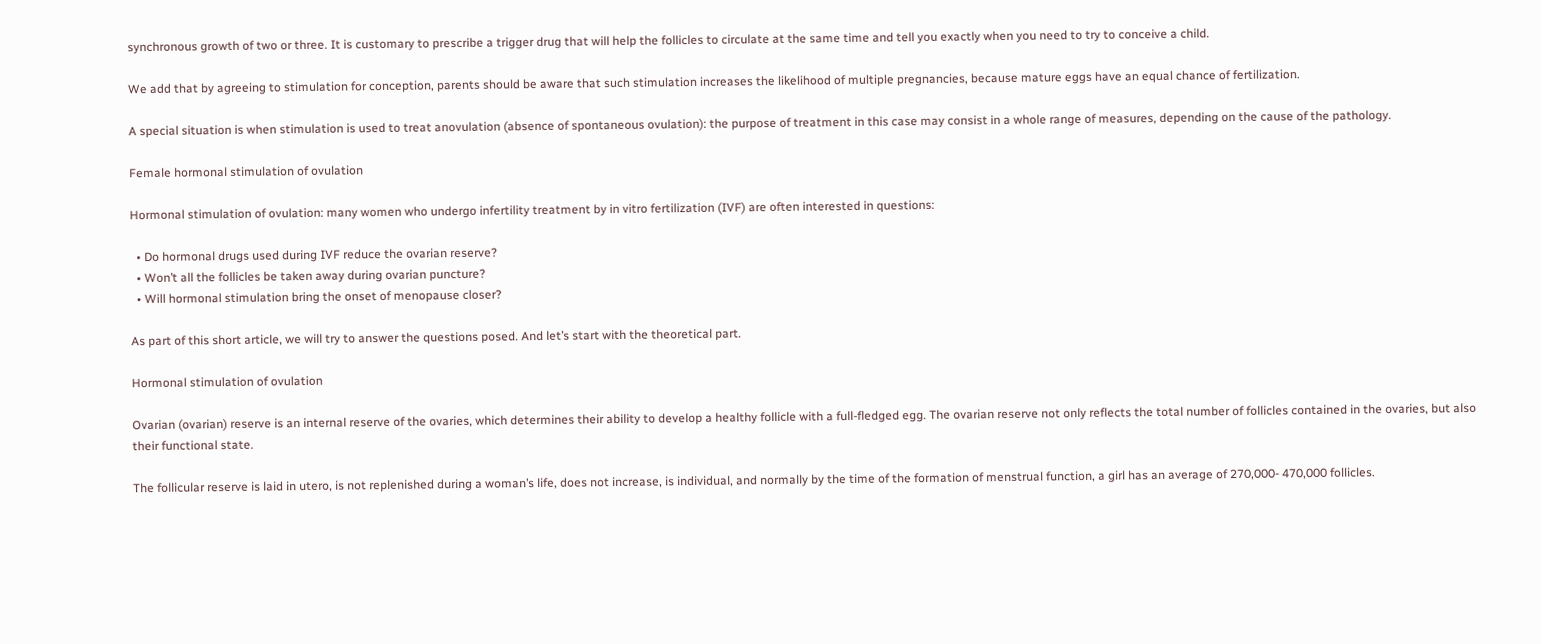synchronous growth of two or three. It is customary to prescribe a trigger drug that will help the follicles to circulate at the same time and tell you exactly when you need to try to conceive a child.

We add that by agreeing to stimulation for conception, parents should be aware that such stimulation increases the likelihood of multiple pregnancies, because mature eggs have an equal chance of fertilization.

A special situation is when stimulation is used to treat anovulation (absence of spontaneous ovulation): the purpose of treatment in this case may consist in a whole range of measures, depending on the cause of the pathology.

Female hormonal stimulation of ovulation

Hormonal stimulation of ovulation: many women who undergo infertility treatment by in vitro fertilization (IVF) are often interested in questions:

  • Do hormonal drugs used during IVF reduce the ovarian reserve?
  • Won’t all the follicles be taken away during ovarian puncture?
  • Will hormonal stimulation bring the onset of menopause closer?

As part of this short article, we will try to answer the questions posed. And let’s start with the theoretical part.

Hormonal stimulation of ovulation

Ovarian (ovarian) reserve is an internal reserve of the ovaries, which determines their ability to develop a healthy follicle with a full-fledged egg. The ovarian reserve not only reflects the total number of follicles contained in the ovaries, but also their functional state.

The follicular reserve is laid in utero, is not replenished during a woman’s life, does not increase, is individual, and normally by the time of the formation of menstrual function, a girl has an average of 270,000- 470,000 follicles.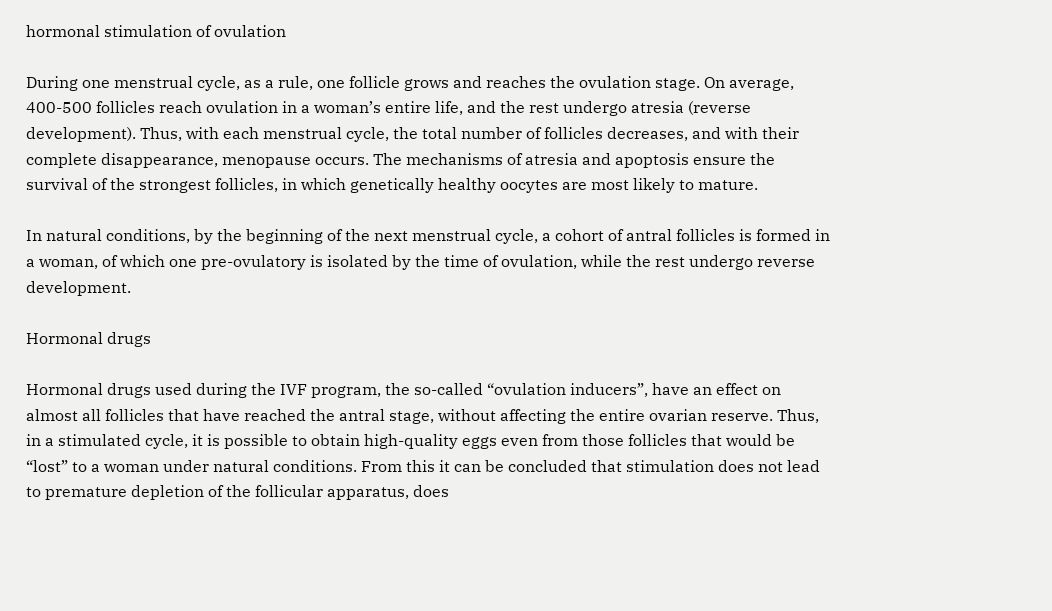hormonal stimulation of ovulation

During one menstrual cycle, as a rule, one follicle grows and reaches the ovulation stage. On average, 400-500 follicles reach ovulation in a woman’s entire life, and the rest undergo atresia (reverse development). Thus, with each menstrual cycle, the total number of follicles decreases, and with their complete disappearance, menopause occurs. The mechanisms of atresia and apoptosis ensure the survival of the strongest follicles, in which genetically healthy oocytes are most likely to mature.

In natural conditions, by the beginning of the next menstrual cycle, a cohort of antral follicles is formed in a woman, of which one pre-ovulatory is isolated by the time of ovulation, while the rest undergo reverse development.

Hormonal drugs

Hormonal drugs used during the IVF program, the so-called “ovulation inducers”, have an effect on almost all follicles that have reached the antral stage, without affecting the entire ovarian reserve. Thus, in a stimulated cycle, it is possible to obtain high-quality eggs even from those follicles that would be “lost” to a woman under natural conditions. From this it can be concluded that stimulation does not lead to premature depletion of the follicular apparatus, does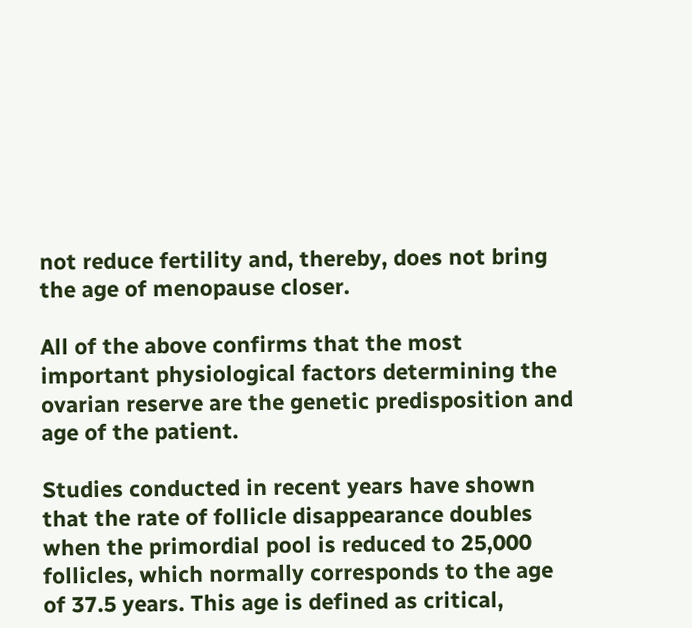not reduce fertility and, thereby, does not bring the age of menopause closer.

All of the above confirms that the most important physiological factors determining the ovarian reserve are the genetic predisposition and age of the patient.

Studies conducted in recent years have shown that the rate of follicle disappearance doubles when the primordial pool is reduced to 25,000 follicles, which normally corresponds to the age of 37.5 years. This age is defined as critical,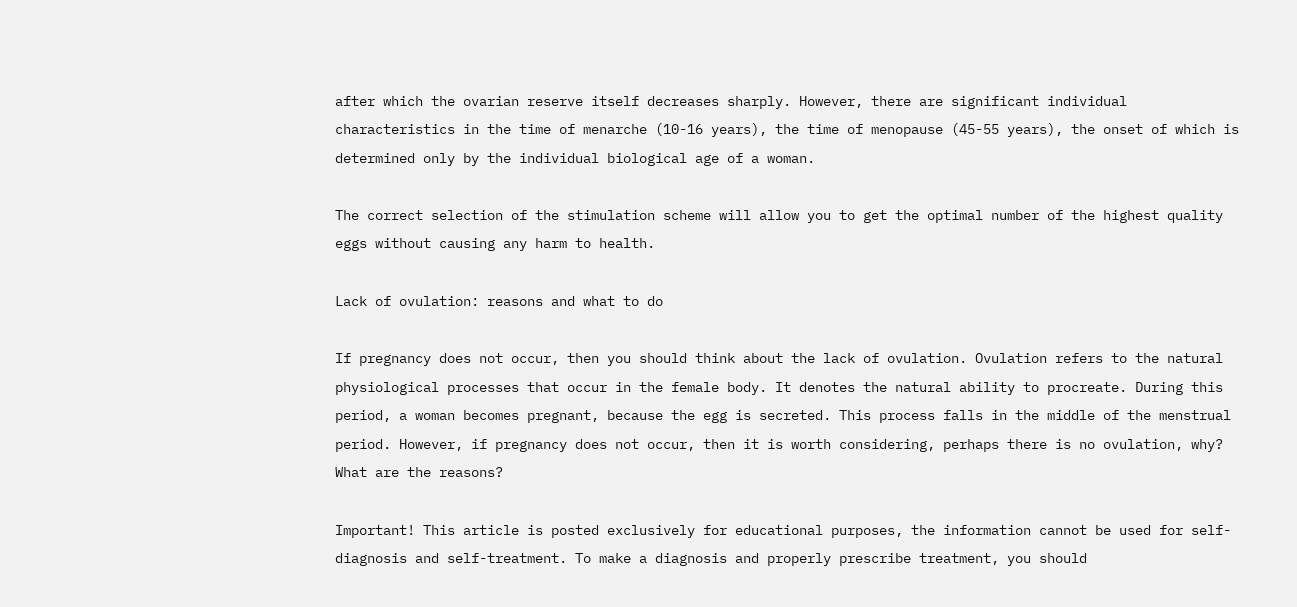after which the ovarian reserve itself decreases sharply. However, there are significant individual characteristics in the time of menarche (10-16 years), the time of menopause (45-55 years), the onset of which is determined only by the individual biological age of a woman.

The correct selection of the stimulation scheme will allow you to get the optimal number of the highest quality eggs without causing any harm to health.

Lack of ovulation: reasons and what to do

If pregnancy does not occur, then you should think about the lack of ovulation. Ovulation refers to the natural physiological processes that occur in the female body. It denotes the natural ability to procreate. During this period, a woman becomes pregnant, because the egg is secreted. This process falls in the middle of the menstrual period. However, if pregnancy does not occur, then it is worth considering, perhaps there is no ovulation, why? What are the reasons?

Important! This article is posted exclusively for educational purposes, the information cannot be used for self-diagnosis and self-treatment. To make a diagnosis and properly prescribe treatment, you should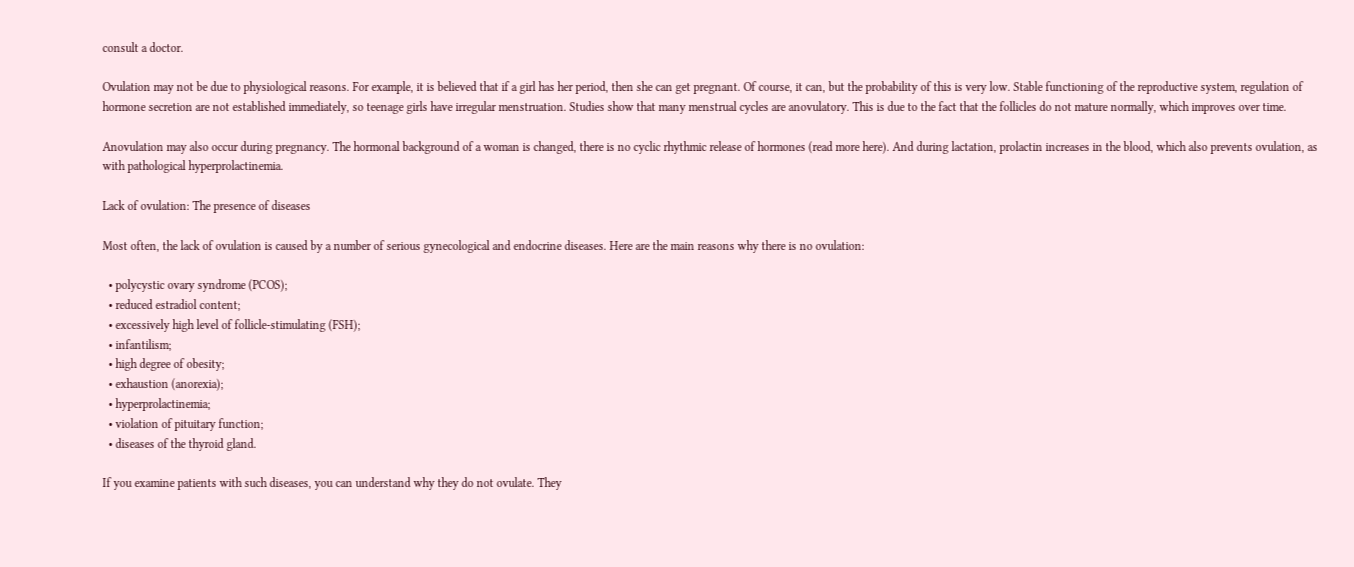consult a doctor.

Ovulation may not be due to physiological reasons. For example, it is believed that if a girl has her period, then she can get pregnant. Of course, it can, but the probability of this is very low. Stable functioning of the reproductive system, regulation of hormone secretion are not established immediately, so teenage girls have irregular menstruation. Studies show that many menstrual cycles are anovulatory. This is due to the fact that the follicles do not mature normally, which improves over time.

Anovulation may also occur during pregnancy. The hormonal background of a woman is changed, there is no cyclic rhythmic release of hormones (read more here). And during lactation, prolactin increases in the blood, which also prevents ovulation, as with pathological hyperprolactinemia.

Lack of ovulation: The presence of diseases

Most often, the lack of ovulation is caused by a number of serious gynecological and endocrine diseases. Here are the main reasons why there is no ovulation:

  • polycystic ovary syndrome (PCOS);
  • reduced estradiol content;
  • excessively high level of follicle-stimulating (FSH);
  • infantilism;
  • high degree of obesity;
  • exhaustion (anorexia);
  • hyperprolactinemia;
  • violation of pituitary function;
  • diseases of the thyroid gland.

If you examine patients with such diseases, you can understand why they do not ovulate. They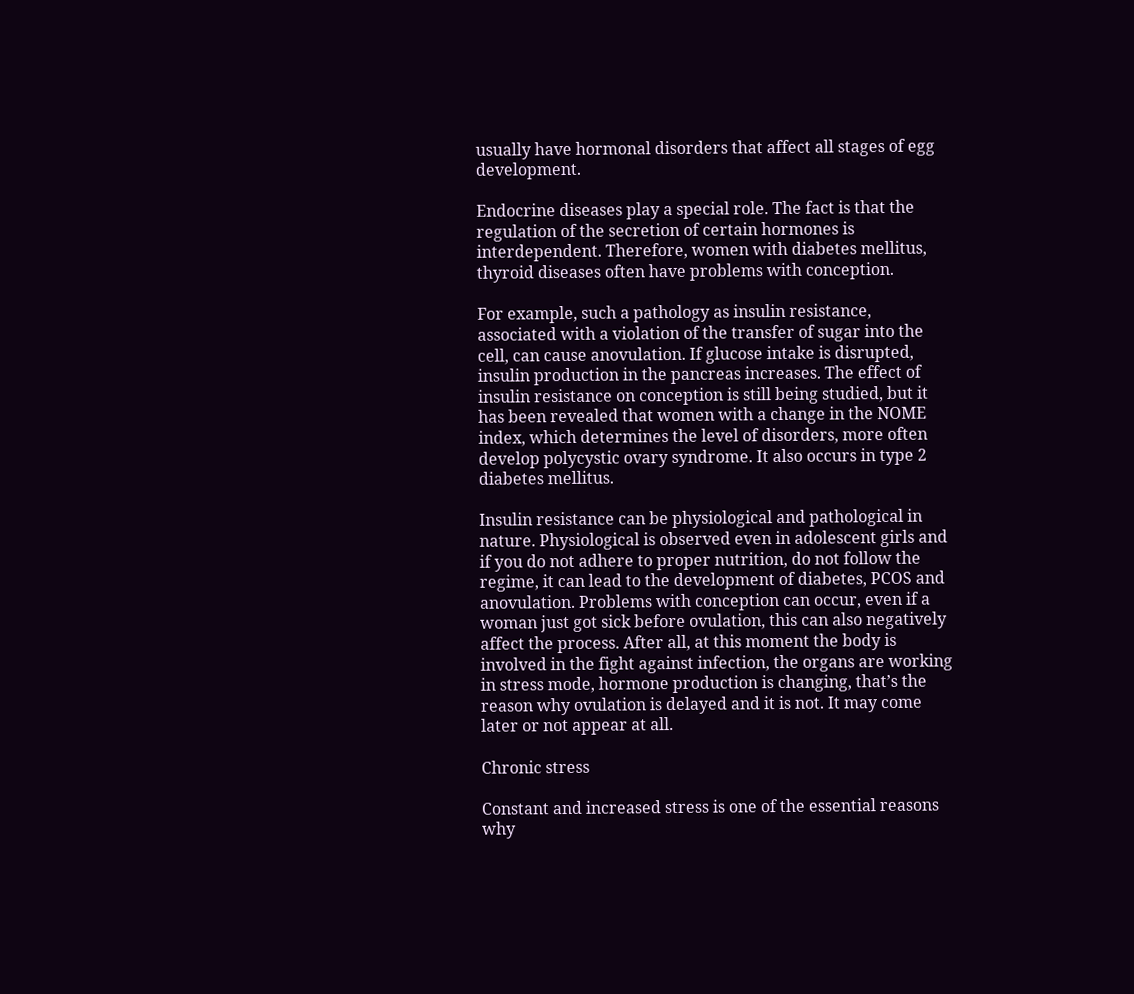usually have hormonal disorders that affect all stages of egg development.

Endocrine diseases play a special role. The fact is that the regulation of the secretion of certain hormones is interdependent. Therefore, women with diabetes mellitus, thyroid diseases often have problems with conception.

For example, such a pathology as insulin resistance, associated with a violation of the transfer of sugar into the cell, can cause anovulation. If glucose intake is disrupted, insulin production in the pancreas increases. The effect of insulin resistance on conception is still being studied, but it has been revealed that women with a change in the NOME index, which determines the level of disorders, more often develop polycystic ovary syndrome. It also occurs in type 2 diabetes mellitus.

Insulin resistance can be physiological and pathological in nature. Physiological is observed even in adolescent girls and if you do not adhere to proper nutrition, do not follow the regime, it can lead to the development of diabetes, PCOS and anovulation. Problems with conception can occur, even if a woman just got sick before ovulation, this can also negatively affect the process. After all, at this moment the body is involved in the fight against infection, the organs are working in stress mode, hormone production is changing, that’s the reason why ovulation is delayed and it is not. It may come later or not appear at all.

Chronic stress

Constant and increased stress is one of the essential reasons why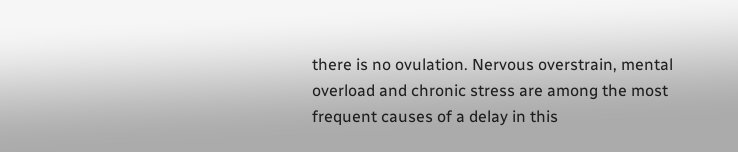there is no ovulation. Nervous overstrain, mental overload and chronic stress are among the most frequent causes of a delay in this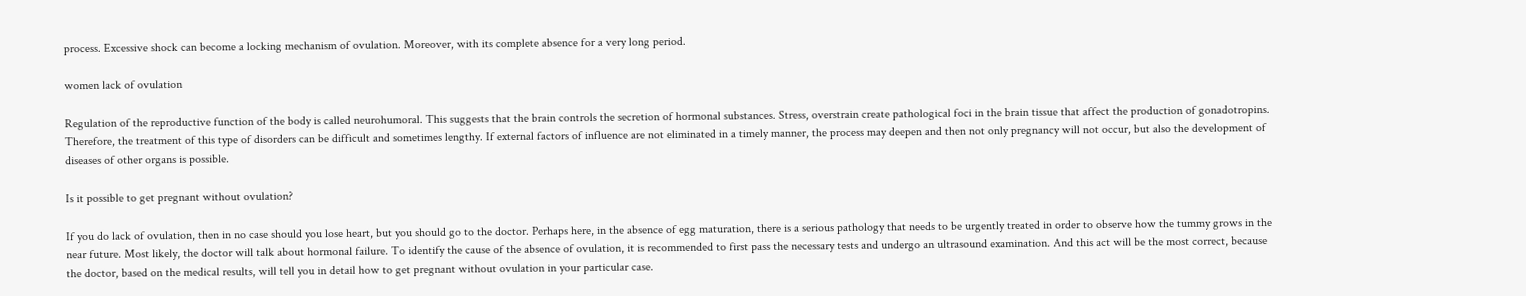process. Excessive shock can become a locking mechanism of ovulation. Moreover, with its complete absence for a very long period.

women lack of ovulation

Regulation of the reproductive function of the body is called neurohumoral. This suggests that the brain controls the secretion of hormonal substances. Stress, overstrain create pathological foci in the brain tissue that affect the production of gonadotropins. Therefore, the treatment of this type of disorders can be difficult and sometimes lengthy. If external factors of influence are not eliminated in a timely manner, the process may deepen and then not only pregnancy will not occur, but also the development of diseases of other organs is possible.

Is it possible to get pregnant without ovulation?

If you do lack of ovulation, then in no case should you lose heart, but you should go to the doctor. Perhaps here, in the absence of egg maturation, there is a serious pathology that needs to be urgently treated in order to observe how the tummy grows in the near future. Most likely, the doctor will talk about hormonal failure. To identify the cause of the absence of ovulation, it is recommended to first pass the necessary tests and undergo an ultrasound examination. And this act will be the most correct, because the doctor, based on the medical results, will tell you in detail how to get pregnant without ovulation in your particular case.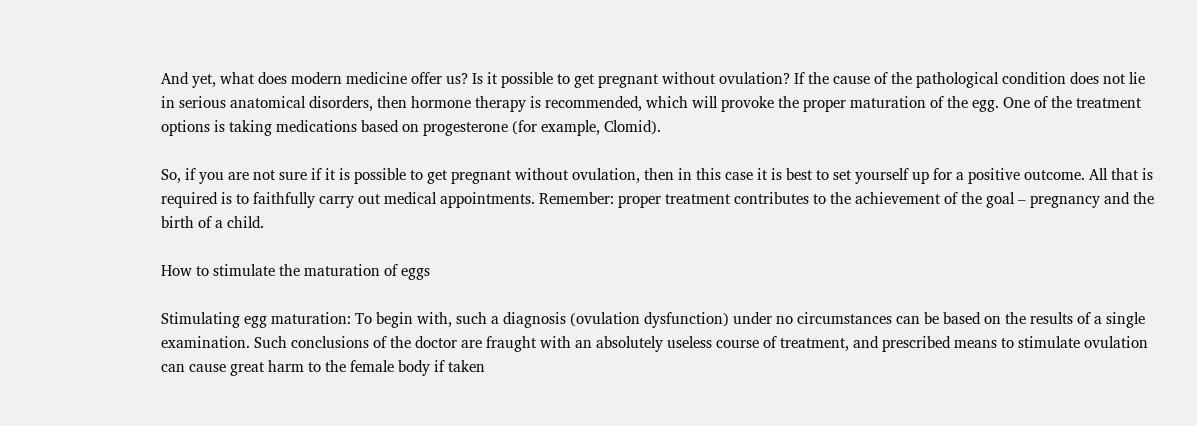And yet, what does modern medicine offer us? Is it possible to get pregnant without ovulation? If the cause of the pathological condition does not lie in serious anatomical disorders, then hormone therapy is recommended, which will provoke the proper maturation of the egg. One of the treatment options is taking medications based on progesterone (for example, Clomid).

So, if you are not sure if it is possible to get pregnant without ovulation, then in this case it is best to set yourself up for a positive outcome. All that is required is to faithfully carry out medical appointments. Remember: proper treatment contributes to the achievement of the goal – pregnancy and the birth of a child.

How to stimulate the maturation of eggs

Stimulating egg maturation: To begin with, such a diagnosis (ovulation dysfunction) under no circumstances can be based on the results of a single examination. Such conclusions of the doctor are fraught with an absolutely useless course of treatment, and prescribed means to stimulate ovulation can cause great harm to the female body if taken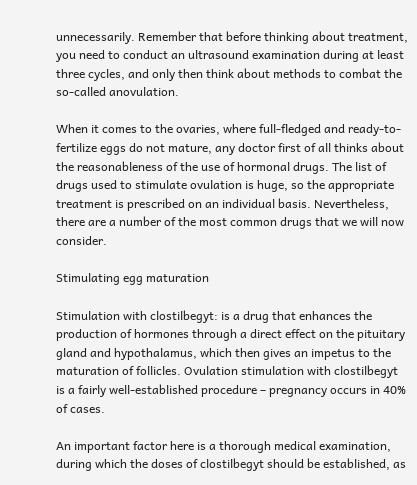unnecessarily. Remember that before thinking about treatment, you need to conduct an ultrasound examination during at least three cycles, and only then think about methods to combat the so-called anovulation.

When it comes to the ovaries, where full-fledged and ready-to-fertilize eggs do not mature, any doctor first of all thinks about the reasonableness of the use of hormonal drugs. The list of drugs used to stimulate ovulation is huge, so the appropriate treatment is prescribed on an individual basis. Nevertheless, there are a number of the most common drugs that we will now consider.

Stimulating egg maturation

Stimulation with clostilbegyt: is a drug that enhances the production of hormones through a direct effect on the pituitary gland and hypothalamus, which then gives an impetus to the maturation of follicles. Ovulation stimulation with clostilbegyt is a fairly well-established procedure – pregnancy occurs in 40% of cases.

An important factor here is a thorough medical examination, during which the doses of clostilbegyt should be established, as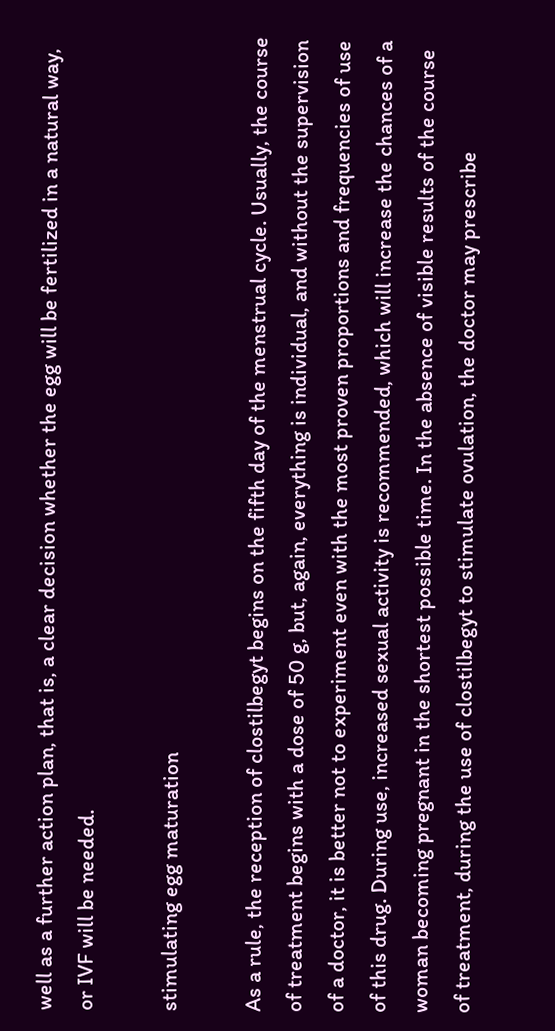well as a further action plan, that is, a clear decision whether the egg will be fertilized in a natural way, or IVF will be needed.

stimulating egg maturation

As a rule, the reception of clostilbegyt begins on the fifth day of the menstrual cycle. Usually, the course of treatment begins with a dose of 50 g, but, again, everything is individual, and without the supervision of a doctor, it is better not to experiment even with the most proven proportions and frequencies of use of this drug. During use, increased sexual activity is recommended, which will increase the chances of a woman becoming pregnant in the shortest possible time. In the absence of visible results of the course of treatment, during the use of clostilbegyt to stimulate ovulation, the doctor may prescribe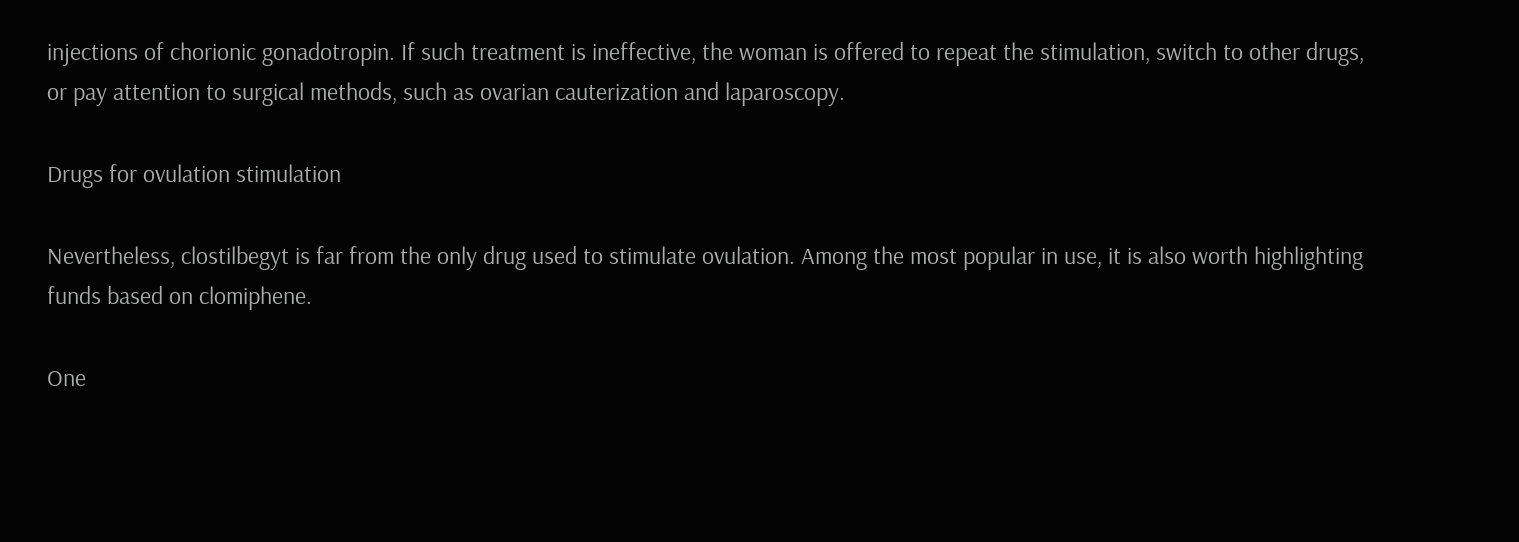injections of chorionic gonadotropin. If such treatment is ineffective, the woman is offered to repeat the stimulation, switch to other drugs, or pay attention to surgical methods, such as ovarian cauterization and laparoscopy.

Drugs for ovulation stimulation

Nevertheless, clostilbegyt is far from the only drug used to stimulate ovulation. Among the most popular in use, it is also worth highlighting funds based on clomiphene.

One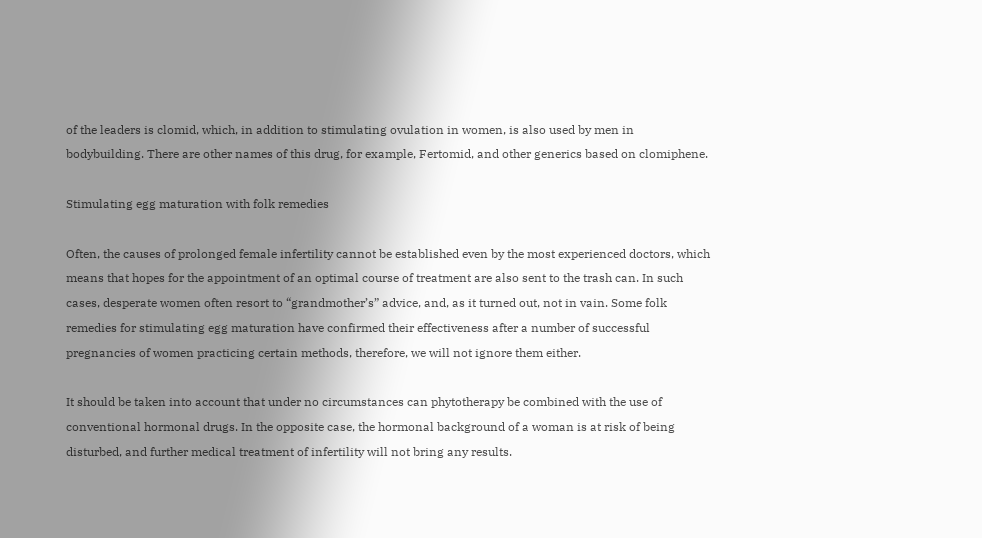of the leaders is clomid, which, in addition to stimulating ovulation in women, is also used by men in bodybuilding. There are other names of this drug, for example, Fertomid, and other generics based on clomiphene.

Stimulating egg maturation with folk remedies

Often, the causes of prolonged female infertility cannot be established even by the most experienced doctors, which means that hopes for the appointment of an optimal course of treatment are also sent to the trash can. In such cases, desperate women often resort to “grandmother’s” advice, and, as it turned out, not in vain. Some folk remedies for stimulating egg maturation have confirmed their effectiveness after a number of successful pregnancies of women practicing certain methods, therefore, we will not ignore them either.

It should be taken into account that under no circumstances can phytotherapy be combined with the use of conventional hormonal drugs. In the opposite case, the hormonal background of a woman is at risk of being disturbed, and further medical treatment of infertility will not bring any results.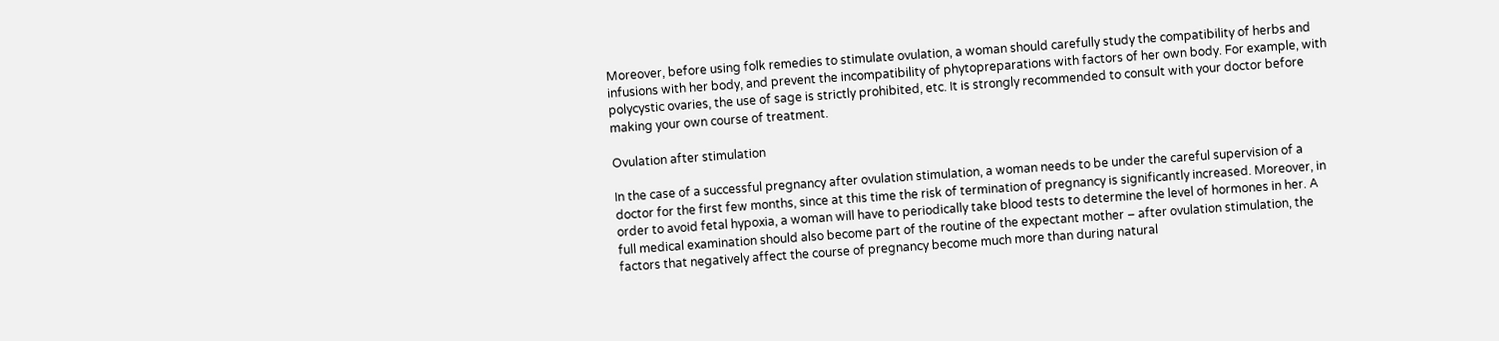Moreover, before using folk remedies to stimulate ovulation, a woman should carefully study the compatibility of herbs and infusions with her body, and prevent the incompatibility of phytopreparations with factors of her own body. For example, with polycystic ovaries, the use of sage is strictly prohibited, etc. It is strongly recommended to consult with your doctor before making your own course of treatment.

Ovulation after stimulation

In the case of a successful pregnancy after ovulation stimulation, a woman needs to be under the careful supervision of a doctor for the first few months, since at this time the risk of termination of pregnancy is significantly increased. Moreover, in order to avoid fetal hypoxia, a woman will have to periodically take blood tests to determine the level of hormones in her. A full medical examination should also become part of the routine of the expectant mother – after ovulation stimulation, the factors that negatively affect the course of pregnancy become much more than during natural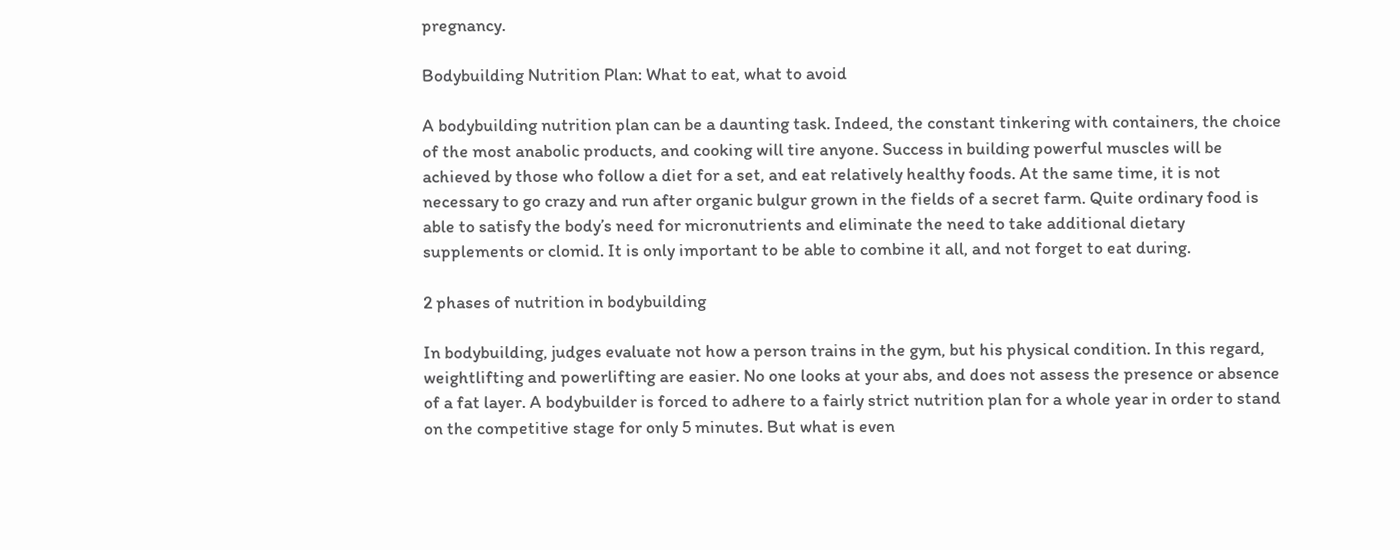pregnancy.

Bodybuilding Nutrition Plan: What to eat, what to avoid

A bodybuilding nutrition plan can be a daunting task. Indeed, the constant tinkering with containers, the choice of the most anabolic products, and cooking will tire anyone. Success in building powerful muscles will be achieved by those who follow a diet for a set, and eat relatively healthy foods. At the same time, it is not necessary to go crazy and run after organic bulgur grown in the fields of a secret farm. Quite ordinary food is able to satisfy the body’s need for micronutrients and eliminate the need to take additional dietary supplements or clomid. It is only important to be able to combine it all, and not forget to eat during.

2 phases of nutrition in bodybuilding

In bodybuilding, judges evaluate not how a person trains in the gym, but his physical condition. In this regard, weightlifting and powerlifting are easier. No one looks at your abs, and does not assess the presence or absence of a fat layer. A bodybuilder is forced to adhere to a fairly strict nutrition plan for a whole year in order to stand on the competitive stage for only 5 minutes. But what is even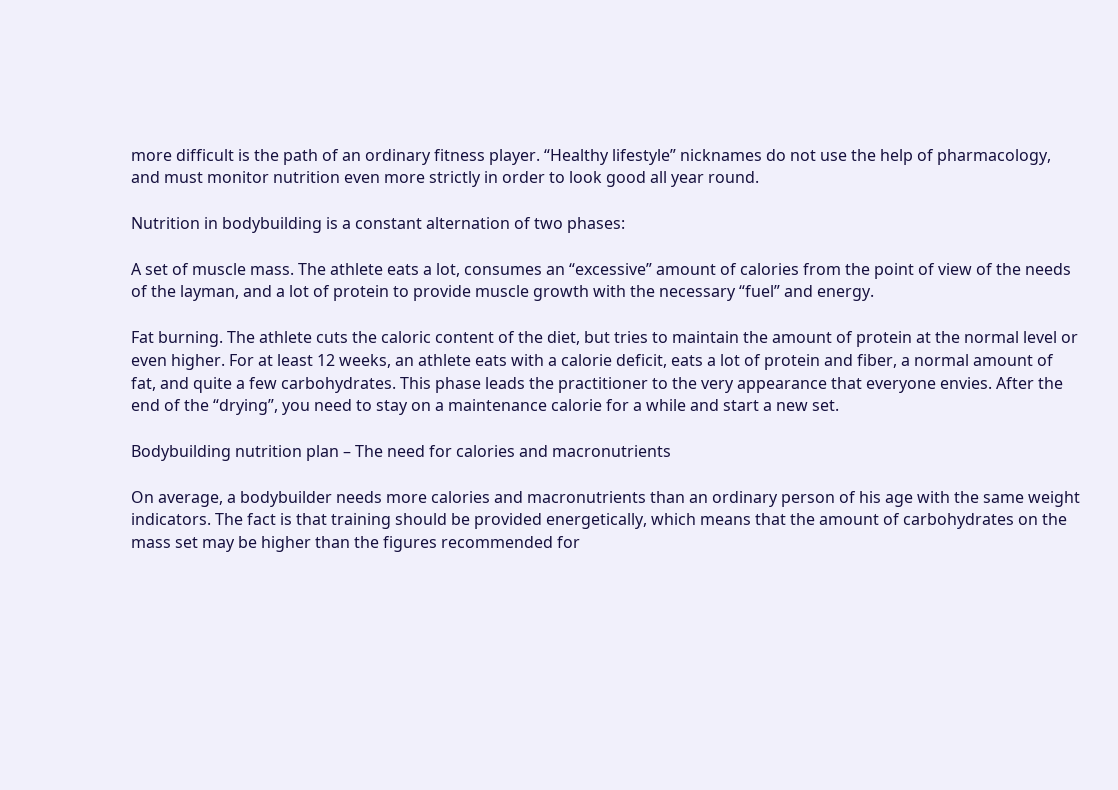more difficult is the path of an ordinary fitness player. “Healthy lifestyle” nicknames do not use the help of pharmacology, and must monitor nutrition even more strictly in order to look good all year round.

Nutrition in bodybuilding is a constant alternation of two phases:

A set of muscle mass. The athlete eats a lot, consumes an “excessive” amount of calories from the point of view of the needs of the layman, and a lot of protein to provide muscle growth with the necessary “fuel” and energy.

Fat burning. The athlete cuts the caloric content of the diet, but tries to maintain the amount of protein at the normal level or even higher. For at least 12 weeks, an athlete eats with a calorie deficit, eats a lot of protein and fiber, a normal amount of fat, and quite a few carbohydrates. This phase leads the practitioner to the very appearance that everyone envies. After the end of the “drying”, you need to stay on a maintenance calorie for a while and start a new set.

Bodybuilding nutrition plan – The need for calories and macronutrients

On average, a bodybuilder needs more calories and macronutrients than an ordinary person of his age with the same weight indicators. The fact is that training should be provided energetically, which means that the amount of carbohydrates on the mass set may be higher than the figures recommended for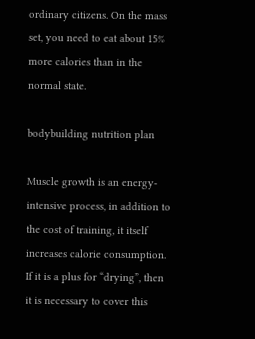ordinary citizens. On the mass set, you need to eat about 15% more calories than in the normal state.

bodybuilding nutrition plan

Muscle growth is an energy-intensive process, in addition to the cost of training, it itself increases calorie consumption. If it is a plus for “drying”, then it is necessary to cover this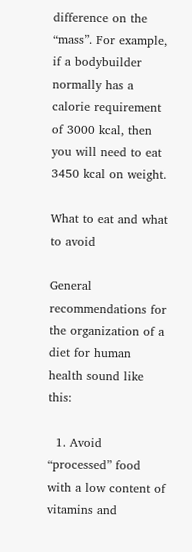difference on the “mass”. For example, if a bodybuilder normally has a calorie requirement of 3000 kcal, then you will need to eat 3450 kcal on weight.

What to eat and what to avoid

General recommendations for the organization of a diet for human health sound like this:

  1. Avoid “processed” food with a low content of vitamins and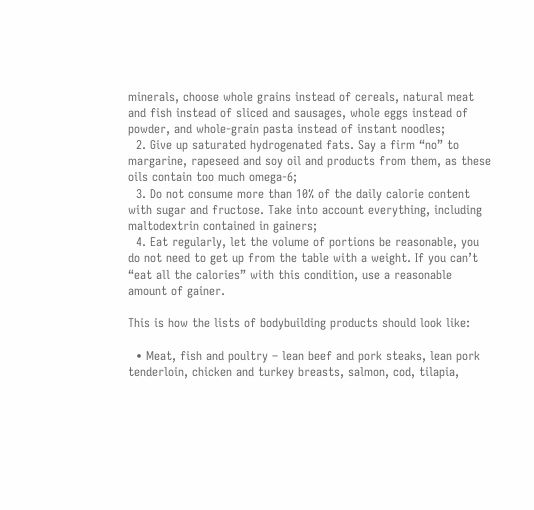minerals, choose whole grains instead of cereals, natural meat and fish instead of sliced and sausages, whole eggs instead of powder, and whole-grain pasta instead of instant noodles;
  2. Give up saturated hydrogenated fats. Say a firm “no” to margarine, rapeseed and soy oil and products from them, as these oils contain too much omega-6;
  3. Do not consume more than 10% of the daily calorie content with sugar and fructose. Take into account everything, including maltodextrin contained in gainers;
  4. Eat regularly, let the volume of portions be reasonable, you do not need to get up from the table with a weight. If you can’t “eat all the calories” with this condition, use a reasonable amount of gainer.

This is how the lists of bodybuilding products should look like:

  • Meat, fish and poultry – lean beef and pork steaks, lean pork tenderloin, chicken and turkey breasts, salmon, cod, tilapia,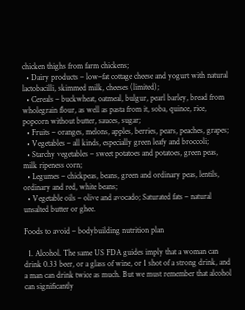chicken thighs from farm chickens;
  • Dairy products – low–fat cottage cheese and yogurt with natural lactobacilli, skimmed milk, cheeses (limited);
  • Cereals – buckwheat, oatmeal, bulgur, pearl barley, bread from wholegrain flour, as well as pasta from it, soba, quince, rice, popcorn without butter, sauces, sugar;
  • Fruits – oranges, melons, apples, berries, pears, peaches, grapes;
  • Vegetables – all kinds, especially green leafy and broccoli;
  • Starchy vegetables – sweet potatoes and potatoes, green peas, milk ripeness corn;
  • Legumes – chickpeas, beans, green and ordinary peas, lentils, ordinary and red, white beans;
  • Vegetable oils – olive and avocado; Saturated fats – natural unsalted butter or ghee.

Foods to avoid – bodybuilding nutrition plan

  1. Alcohol. The same US FDA guides imply that a woman can drink 0.33 beer, or a glass of wine, or 1 shot of a strong drink, and a man can drink twice as much. But we must remember that alcohol can significantly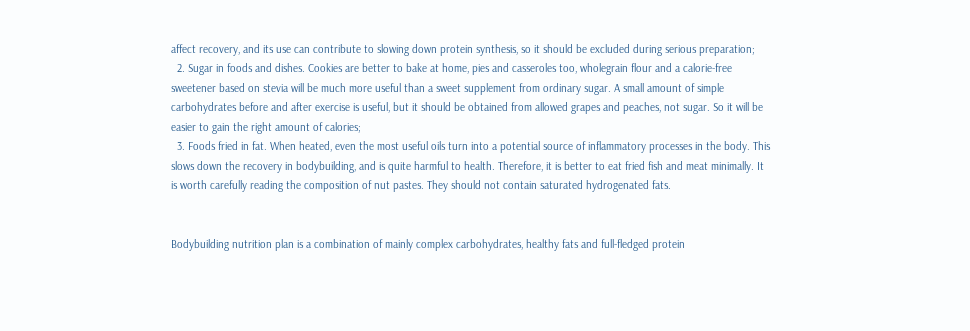affect recovery, and its use can contribute to slowing down protein synthesis, so it should be excluded during serious preparation;
  2. Sugar in foods and dishes. Cookies are better to bake at home, pies and casseroles too, wholegrain flour and a calorie-free sweetener based on stevia will be much more useful than a sweet supplement from ordinary sugar. A small amount of simple carbohydrates before and after exercise is useful, but it should be obtained from allowed grapes and peaches, not sugar. So it will be easier to gain the right amount of calories;
  3. Foods fried in fat. When heated, even the most useful oils turn into a potential source of inflammatory processes in the body. This slows down the recovery in bodybuilding, and is quite harmful to health. Therefore, it is better to eat fried fish and meat minimally. It is worth carefully reading the composition of nut pastes. They should not contain saturated hydrogenated fats.


Bodybuilding nutrition plan is a combination of mainly complex carbohydrates, healthy fats and full-fledged protein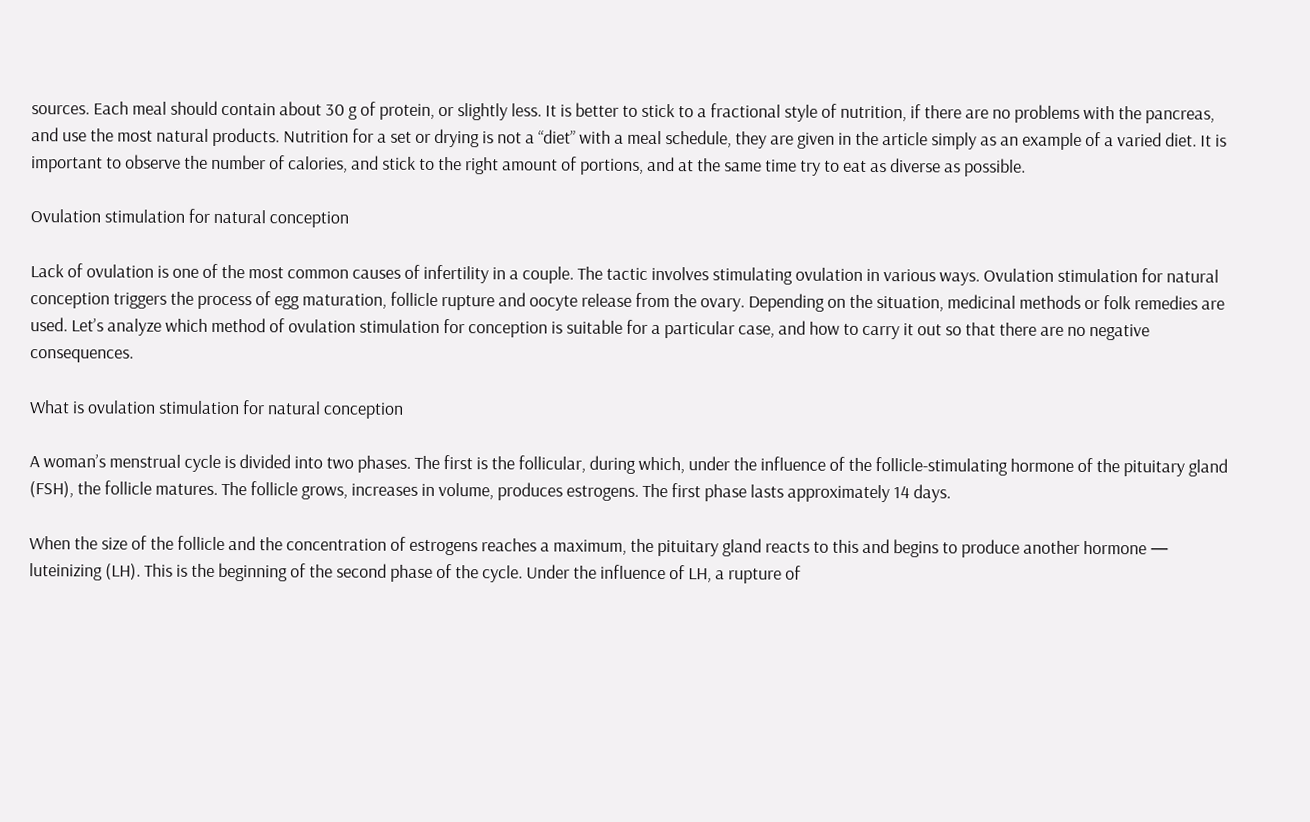sources. Each meal should contain about 30 g of protein, or slightly less. It is better to stick to a fractional style of nutrition, if there are no problems with the pancreas, and use the most natural products. Nutrition for a set or drying is not a “diet” with a meal schedule, they are given in the article simply as an example of a varied diet. It is important to observe the number of calories, and stick to the right amount of portions, and at the same time try to eat as diverse as possible.

Ovulation stimulation for natural conception

Lack of ovulation is one of the most common causes of infertility in a couple. The tactic involves stimulating ovulation in various ways. Ovulation stimulation for natural conception triggers the process of egg maturation, follicle rupture and oocyte release from the ovary. Depending on the situation, medicinal methods or folk remedies are used. Let’s analyze which method of ovulation stimulation for conception is suitable for a particular case, and how to carry it out so that there are no negative consequences.

What is ovulation stimulation for natural conception

A woman’s menstrual cycle is divided into two phases. The first is the follicular, during which, under the influence of the follicle-stimulating hormone of the pituitary gland (FSH), the follicle matures. The follicle grows, increases in volume, produces estrogens. The first phase lasts approximately 14 days.

When the size of the follicle and the concentration of estrogens reaches a maximum, the pituitary gland reacts to this and begins to produce another hormone — luteinizing (LH). This is the beginning of the second phase of the cycle. Under the influence of LH, a rupture of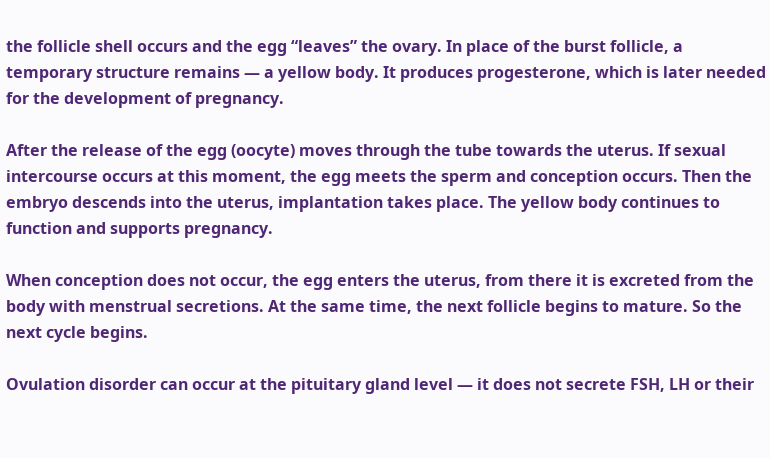the follicle shell occurs and the egg “leaves” the ovary. In place of the burst follicle, a temporary structure remains — a yellow body. It produces progesterone, which is later needed for the development of pregnancy.

After the release of the egg (oocyte) moves through the tube towards the uterus. If sexual intercourse occurs at this moment, the egg meets the sperm and conception occurs. Then the embryo descends into the uterus, implantation takes place. The yellow body continues to function and supports pregnancy.

When conception does not occur, the egg enters the uterus, from there it is excreted from the body with menstrual secretions. At the same time, the next follicle begins to mature. So the next cycle begins.

Ovulation disorder can occur at the pituitary gland level — it does not secrete FSH, LH or their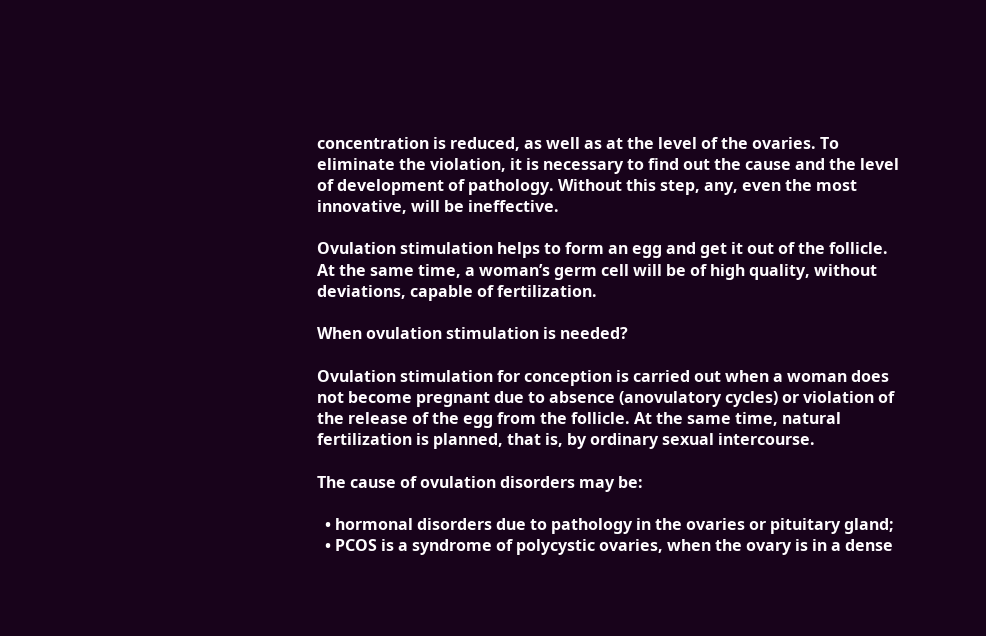concentration is reduced, as well as at the level of the ovaries. To eliminate the violation, it is necessary to find out the cause and the level of development of pathology. Without this step, any, even the most innovative, will be ineffective.

Ovulation stimulation helps to form an egg and get it out of the follicle. At the same time, a woman’s germ cell will be of high quality, without deviations, capable of fertilization.

When ovulation stimulation is needed?

Ovulation stimulation for conception is carried out when a woman does not become pregnant due to absence (anovulatory cycles) or violation of the release of the egg from the follicle. At the same time, natural fertilization is planned, that is, by ordinary sexual intercourse.

The cause of ovulation disorders may be:

  • hormonal disorders due to pathology in the ovaries or pituitary gland;
  • PCOS is a syndrome of polycystic ovaries, when the ovary is in a dense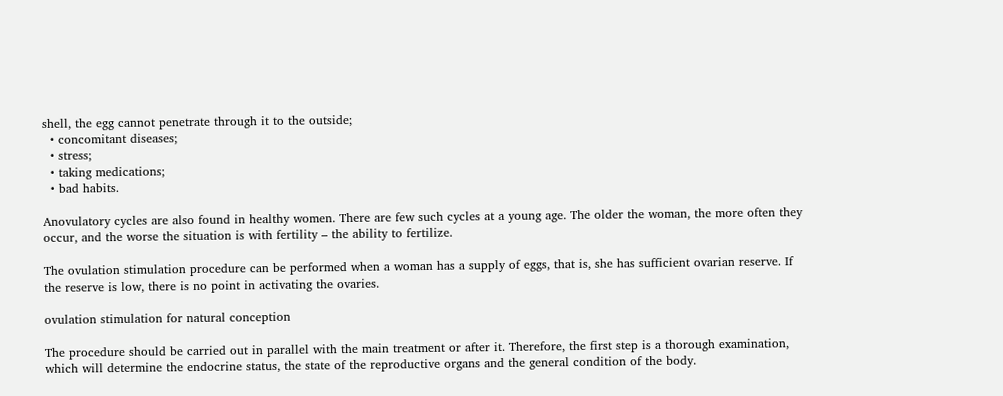shell, the egg cannot penetrate through it to the outside;
  • concomitant diseases;
  • stress;
  • taking medications;
  • bad habits.

Anovulatory cycles are also found in healthy women. There are few such cycles at a young age. The older the woman, the more often they occur, and the worse the situation is with fertility – the ability to fertilize.

The ovulation stimulation procedure can be performed when a woman has a supply of eggs, that is, she has sufficient ovarian reserve. If the reserve is low, there is no point in activating the ovaries.

ovulation stimulation for natural conception

The procedure should be carried out in parallel with the main treatment or after it. Therefore, the first step is a thorough examination, which will determine the endocrine status, the state of the reproductive organs and the general condition of the body.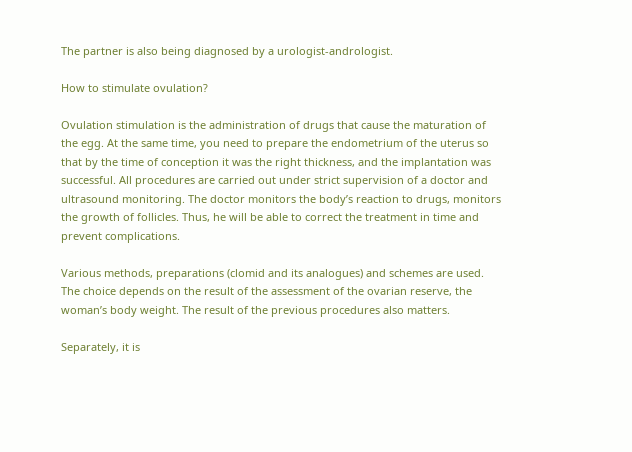The partner is also being diagnosed by a urologist-andrologist.

How to stimulate ovulation?

Ovulation stimulation is the administration of drugs that cause the maturation of the egg. At the same time, you need to prepare the endometrium of the uterus so that by the time of conception it was the right thickness, and the implantation was successful. All procedures are carried out under strict supervision of a doctor and ultrasound monitoring. The doctor monitors the body’s reaction to drugs, monitors the growth of follicles. Thus, he will be able to correct the treatment in time and prevent complications.

Various methods, preparations (clomid and its analogues) and schemes are used. The choice depends on the result of the assessment of the ovarian reserve, the woman’s body weight. The result of the previous procedures also matters.

Separately, it is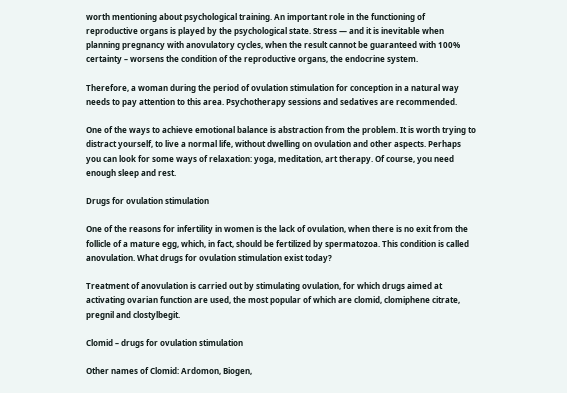worth mentioning about psychological training. An important role in the functioning of reproductive organs is played by the psychological state. Stress — and it is inevitable when planning pregnancy with anovulatory cycles, when the result cannot be guaranteed with 100% certainty – worsens the condition of the reproductive organs, the endocrine system.

Therefore, a woman during the period of ovulation stimulation for conception in a natural way needs to pay attention to this area. Psychotherapy sessions and sedatives are recommended.

One of the ways to achieve emotional balance is abstraction from the problem. It is worth trying to distract yourself, to live a normal life, without dwelling on ovulation and other aspects. Perhaps you can look for some ways of relaxation: yoga, meditation, art therapy. Of course, you need enough sleep and rest.

Drugs for ovulation stimulation

One of the reasons for infertility in women is the lack of ovulation, when there is no exit from the follicle of a mature egg, which, in fact, should be fertilized by spermatozoa. This condition is called anovulation. What drugs for ovulation stimulation exist today?

Treatment of anovulation is carried out by stimulating ovulation, for which drugs aimed at activating ovarian function are used, the most popular of which are clomid, clomiphene citrate, pregnil and clostylbegit.

Clomid – drugs for ovulation stimulation

Other names of Clomid: Ardomon, Biogen,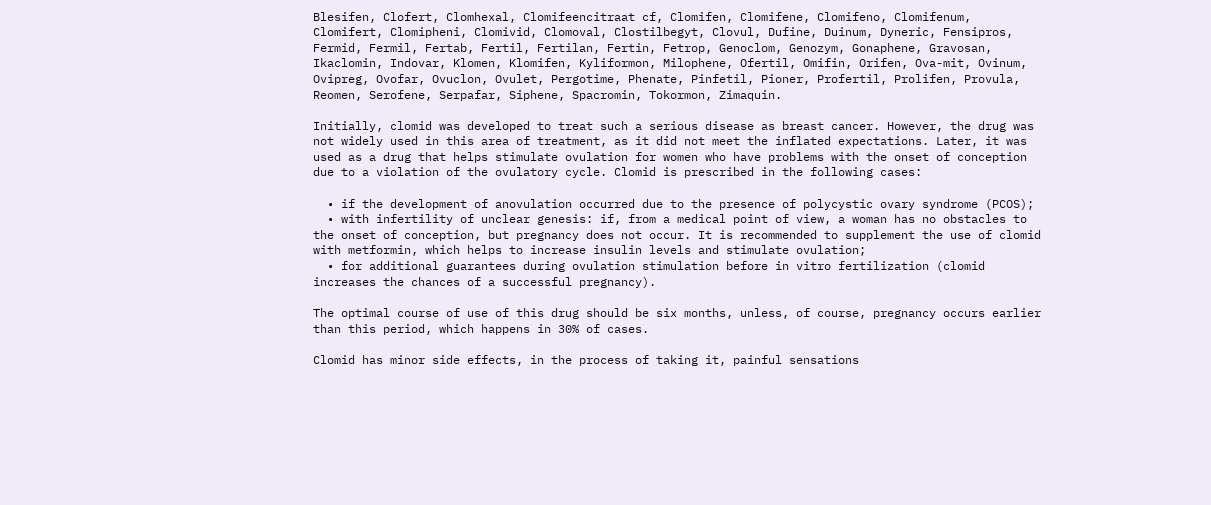Blesifen, Clofert, Clomhexal, Clomifeencitraat cf, Clomifen, Clomifene, Clomifeno, Clomifenum, Clomifert, Clomipheni, Clomivid, Clomoval, Clostilbegyt, Clovul, Dufine, Duinum, Dyneric, Fensipros, Fermid, Fermil, Fertab, Fertil, Fertilan, Fertin, Fetrop, Genoclom, Genozym, Gonaphene, Gravosan, Ikaclomin, Indovar, Klomen, Klomifen, Kyliformon, Milophene, Ofertil, Omifin, Orifen, Ova-mit, Ovinum, Ovipreg, Ovofar, Ovuclon, Ovulet, Pergotime, Phenate, Pinfetil, Pioner, Profertil, Prolifen, Provula, Reomen, Serofene, Serpafar, Siphene, Spacromin, Tokormon, Zimaquin.

Initially, clomid was developed to treat such a serious disease as breast cancer. However, the drug was not widely used in this area of treatment, as it did not meet the inflated expectations. Later, it was used as a drug that helps stimulate ovulation for women who have problems with the onset of conception due to a violation of the ovulatory cycle. Clomid is prescribed in the following cases:

  • if the development of anovulation occurred due to the presence of polycystic ovary syndrome (PCOS);
  • with infertility of unclear genesis: if, from a medical point of view, a woman has no obstacles to the onset of conception, but pregnancy does not occur. It is recommended to supplement the use of clomid with metformin, which helps to increase insulin levels and stimulate ovulation;
  • for additional guarantees during ovulation stimulation before in vitro fertilization (clomid increases the chances of a successful pregnancy).

The optimal course of use of this drug should be six months, unless, of course, pregnancy occurs earlier than this period, which happens in 30% of cases.

Clomid has minor side effects, in the process of taking it, painful sensations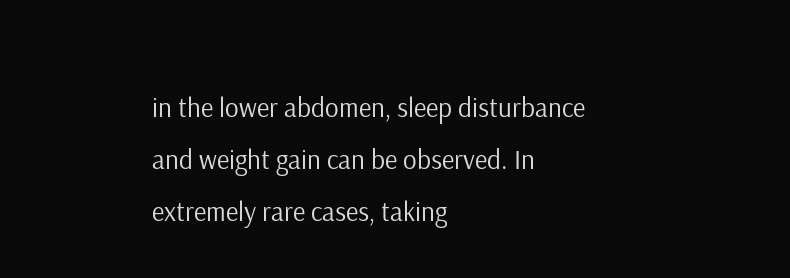in the lower abdomen, sleep disturbance and weight gain can be observed. In extremely rare cases, taking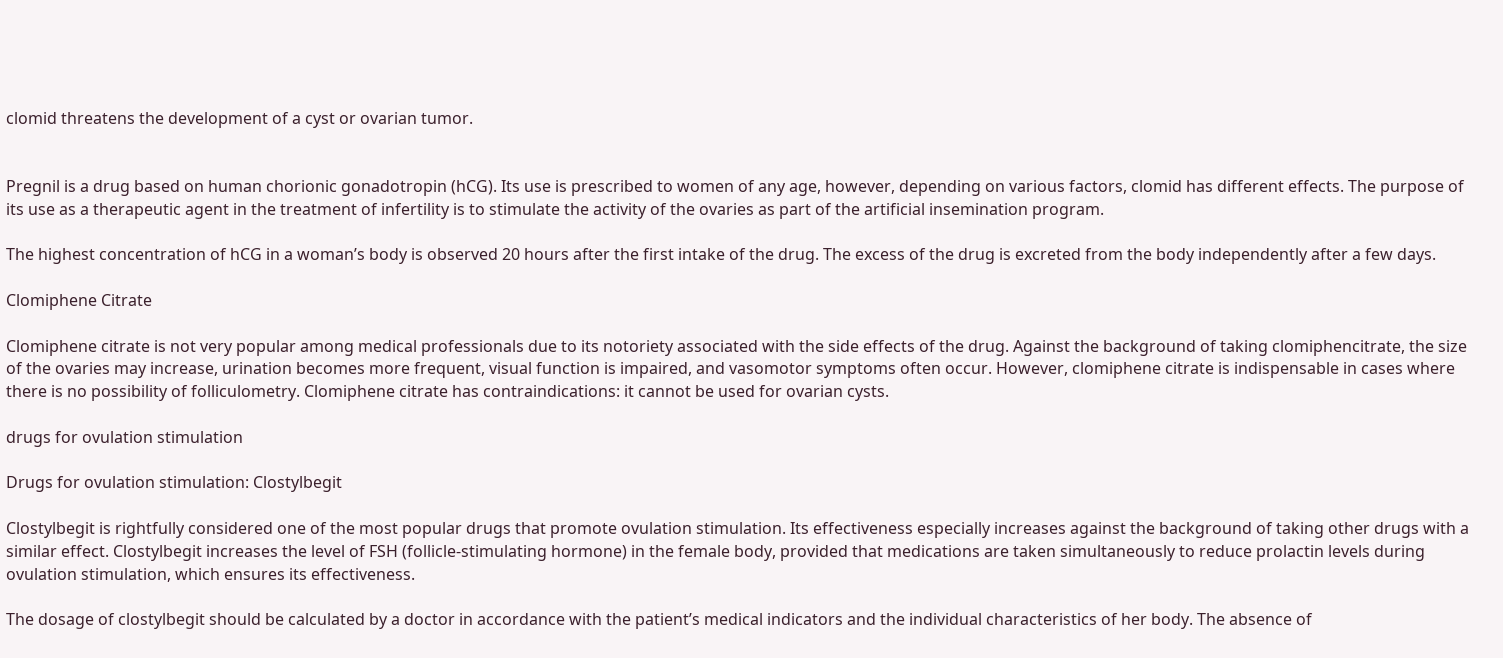clomid threatens the development of a cyst or ovarian tumor.


Pregnil is a drug based on human chorionic gonadotropin (hCG). Its use is prescribed to women of any age, however, depending on various factors, clomid has different effects. The purpose of its use as a therapeutic agent in the treatment of infertility is to stimulate the activity of the ovaries as part of the artificial insemination program.

The highest concentration of hCG in a woman’s body is observed 20 hours after the first intake of the drug. The excess of the drug is excreted from the body independently after a few days.

Clomiphene Citrate

Clomiphene citrate is not very popular among medical professionals due to its notoriety associated with the side effects of the drug. Against the background of taking clomiphencitrate, the size of the ovaries may increase, urination becomes more frequent, visual function is impaired, and vasomotor symptoms often occur. However, clomiphene citrate is indispensable in cases where there is no possibility of folliculometry. Clomiphene citrate has contraindications: it cannot be used for ovarian cysts.

drugs for ovulation stimulation

Drugs for ovulation stimulation: Clostylbegit

Clostylbegit is rightfully considered one of the most popular drugs that promote ovulation stimulation. Its effectiveness especially increases against the background of taking other drugs with a similar effect. Clostylbegit increases the level of FSH (follicle-stimulating hormone) in the female body, provided that medications are taken simultaneously to reduce prolactin levels during ovulation stimulation, which ensures its effectiveness.

The dosage of clostylbegit should be calculated by a doctor in accordance with the patient’s medical indicators and the individual characteristics of her body. The absence of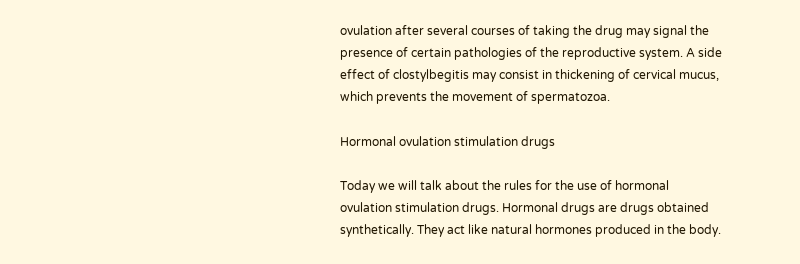ovulation after several courses of taking the drug may signal the presence of certain pathologies of the reproductive system. A side effect of clostylbegitis may consist in thickening of cervical mucus, which prevents the movement of spermatozoa.

Hormonal ovulation stimulation drugs

Today we will talk about the rules for the use of hormonal ovulation stimulation drugs. Hormonal drugs are drugs obtained synthetically. They act like natural hormones produced in the body.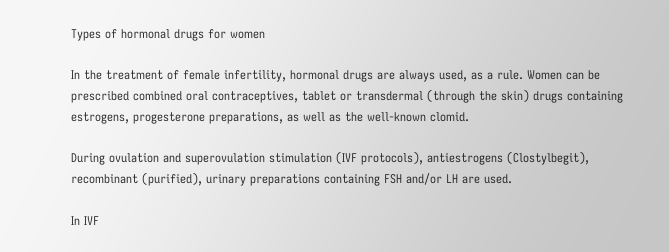Types of hormonal drugs for women

In the treatment of female infertility, hormonal drugs are always used, as a rule. Women can be prescribed combined oral contraceptives, tablet or transdermal (through the skin) drugs containing estrogens, progesterone preparations, as well as the well-known clomid.

During ovulation and superovulation stimulation (IVF protocols), antiestrogens (Clostylbegit), recombinant (purified), urinary preparations containing FSH and/or LH are used.

In IVF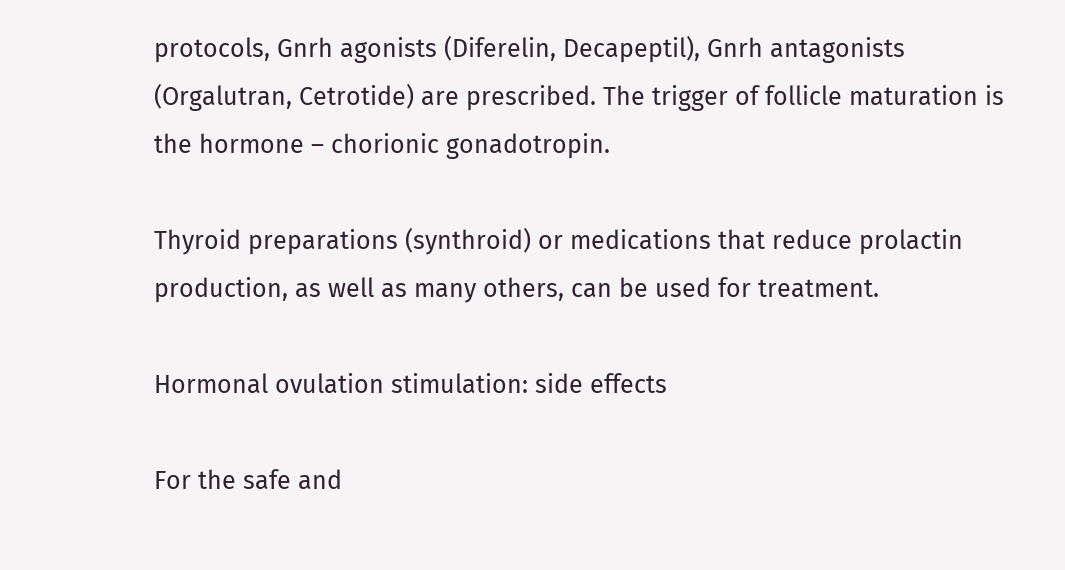protocols, Gnrh agonists (Diferelin, Decapeptil), Gnrh antagonists (Orgalutran, Cetrotide) are prescribed. The trigger of follicle maturation is the hormone – chorionic gonadotropin.

Thyroid preparations (synthroid) or medications that reduce prolactin production, as well as many others, can be used for treatment.

Hormonal ovulation stimulation: side effects

For the safe and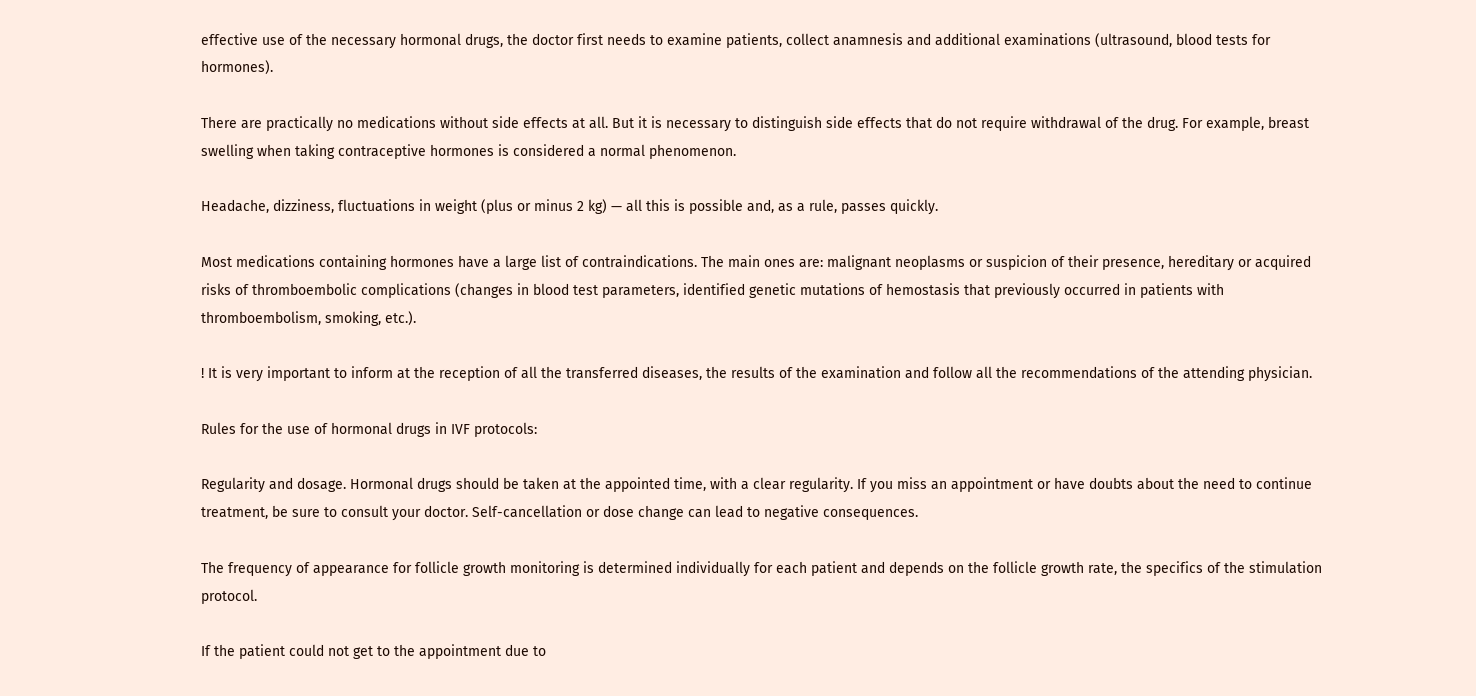effective use of the necessary hormonal drugs, the doctor first needs to examine patients, collect anamnesis and additional examinations (ultrasound, blood tests for hormones).

There are practically no medications without side effects at all. But it is necessary to distinguish side effects that do not require withdrawal of the drug. For example, breast swelling when taking contraceptive hormones is considered a normal phenomenon.

Headache, dizziness, fluctuations in weight (plus or minus 2 kg) — all this is possible and, as a rule, passes quickly.

Most medications containing hormones have a large list of contraindications. The main ones are: malignant neoplasms or suspicion of their presence, hereditary or acquired risks of thromboembolic complications (changes in blood test parameters, identified genetic mutations of hemostasis that previously occurred in patients with thromboembolism, smoking, etc.).

! It is very important to inform at the reception of all the transferred diseases, the results of the examination and follow all the recommendations of the attending physician.

Rules for the use of hormonal drugs in IVF protocols:

Regularity and dosage. Hormonal drugs should be taken at the appointed time, with a clear regularity. If you miss an appointment or have doubts about the need to continue treatment, be sure to consult your doctor. Self-cancellation or dose change can lead to negative consequences.

The frequency of appearance for follicle growth monitoring is determined individually for each patient and depends on the follicle growth rate, the specifics of the stimulation protocol.

If the patient could not get to the appointment due to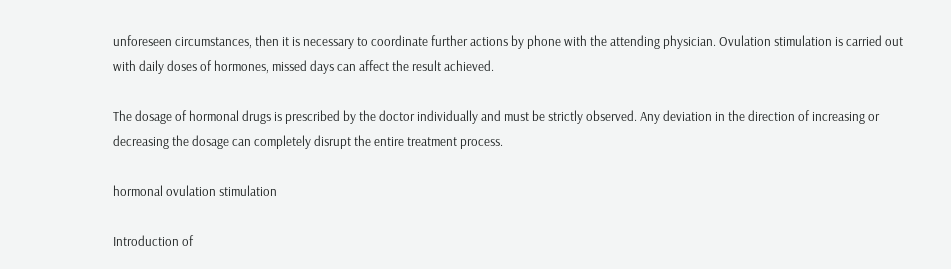unforeseen circumstances, then it is necessary to coordinate further actions by phone with the attending physician. Ovulation stimulation is carried out with daily doses of hormones, missed days can affect the result achieved.

The dosage of hormonal drugs is prescribed by the doctor individually and must be strictly observed. Any deviation in the direction of increasing or decreasing the dosage can completely disrupt the entire treatment process.

hormonal ovulation stimulation

Introduction of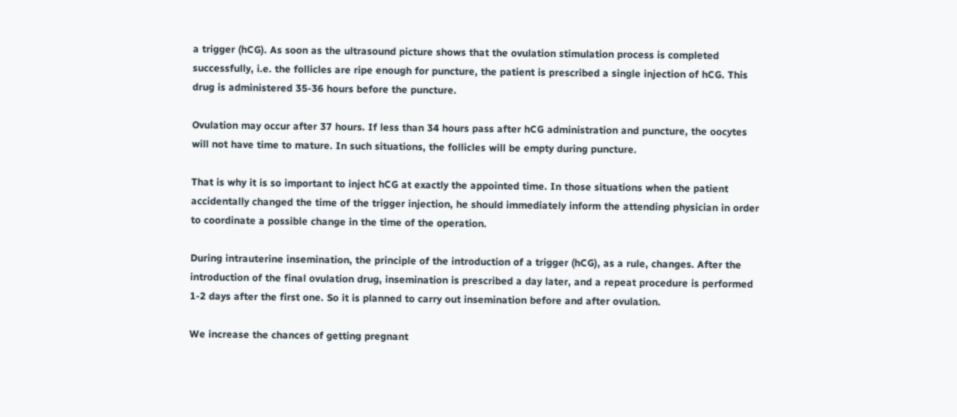a trigger (hCG). As soon as the ultrasound picture shows that the ovulation stimulation process is completed successfully, i.e. the follicles are ripe enough for puncture, the patient is prescribed a single injection of hCG. This drug is administered 35-36 hours before the puncture.

Ovulation may occur after 37 hours. If less than 34 hours pass after hCG administration and puncture, the oocytes will not have time to mature. In such situations, the follicles will be empty during puncture.

That is why it is so important to inject hCG at exactly the appointed time. In those situations when the patient accidentally changed the time of the trigger injection, he should immediately inform the attending physician in order to coordinate a possible change in the time of the operation.

During intrauterine insemination, the principle of the introduction of a trigger (hCG), as a rule, changes. After the introduction of the final ovulation drug, insemination is prescribed a day later, and a repeat procedure is performed 1-2 days after the first one. So it is planned to carry out insemination before and after ovulation.

We increase the chances of getting pregnant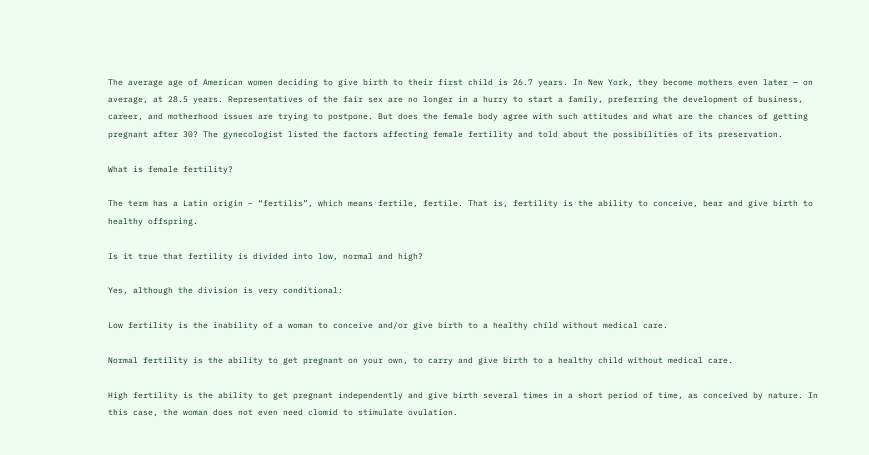The average age of American women deciding to give birth to their first child is 26.7 years. In New York, they become mothers even later — on average, at 28.5 years. Representatives of the fair sex are no longer in a hurry to start a family, preferring the development of business, career, and motherhood issues are trying to postpone. But does the female body agree with such attitudes and what are the chances of getting pregnant after 30? The gynecologist listed the factors affecting female fertility and told about the possibilities of its preservation.

What is female fertility?

The term has a Latin origin – “fertilis”, which means fertile, fertile. That is, fertility is the ability to conceive, bear and give birth to healthy offspring.

Is it true that fertility is divided into low, normal and high?

Yes, although the division is very conditional:

Low fertility is the inability of a woman to conceive and/or give birth to a healthy child without medical care.

Normal fertility is the ability to get pregnant on your own, to carry and give birth to a healthy child without medical care.

High fertility is the ability to get pregnant independently and give birth several times in a short period of time, as conceived by nature. In this case, the woman does not even need clomid to stimulate ovulation.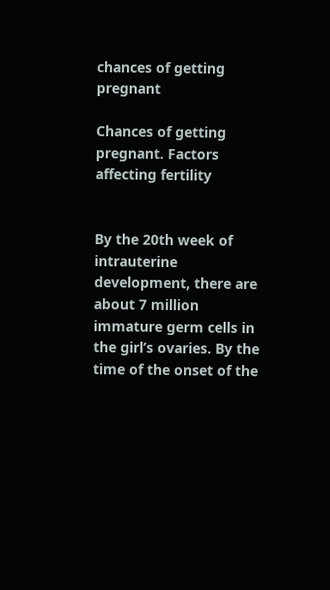chances of getting pregnant

Chances of getting pregnant. Factors affecting fertility


By the 20th week of intrauterine development, there are about 7 million immature germ cells in the girl’s ovaries. By the time of the onset of the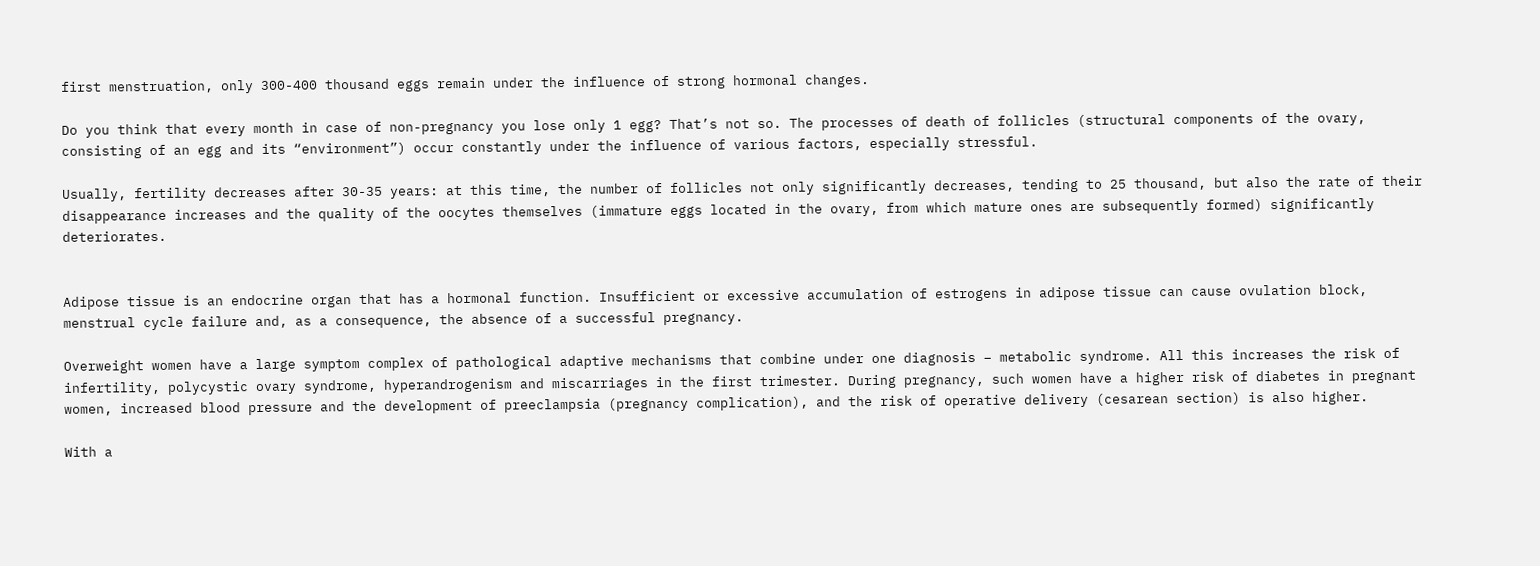first menstruation, only 300-400 thousand eggs remain under the influence of strong hormonal changes.

Do you think that every month in case of non-pregnancy you lose only 1 egg? That’s not so. The processes of death of follicles (structural components of the ovary, consisting of an egg and its “environment”) occur constantly under the influence of various factors, especially stressful.

Usually, fertility decreases after 30-35 years: at this time, the number of follicles not only significantly decreases, tending to 25 thousand, but also the rate of their disappearance increases and the quality of the oocytes themselves (immature eggs located in the ovary, from which mature ones are subsequently formed) significantly deteriorates.


Adipose tissue is an endocrine organ that has a hormonal function. Insufficient or excessive accumulation of estrogens in adipose tissue can cause ovulation block, menstrual cycle failure and, as a consequence, the absence of a successful pregnancy.

Overweight women have a large symptom complex of pathological adaptive mechanisms that combine under one diagnosis – metabolic syndrome. All this increases the risk of infertility, polycystic ovary syndrome, hyperandrogenism and miscarriages in the first trimester. During pregnancy, such women have a higher risk of diabetes in pregnant women, increased blood pressure and the development of preeclampsia (pregnancy complication), and the risk of operative delivery (cesarean section) is also higher.

With a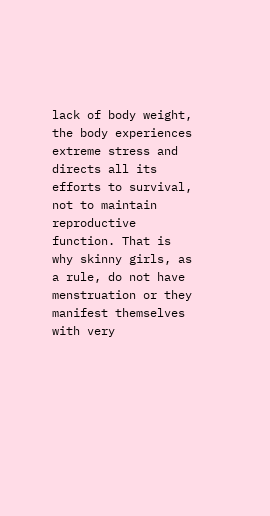lack of body weight, the body experiences extreme stress and directs all its efforts to survival, not to maintain reproductive function. That is why skinny girls, as a rule, do not have menstruation or they manifest themselves with very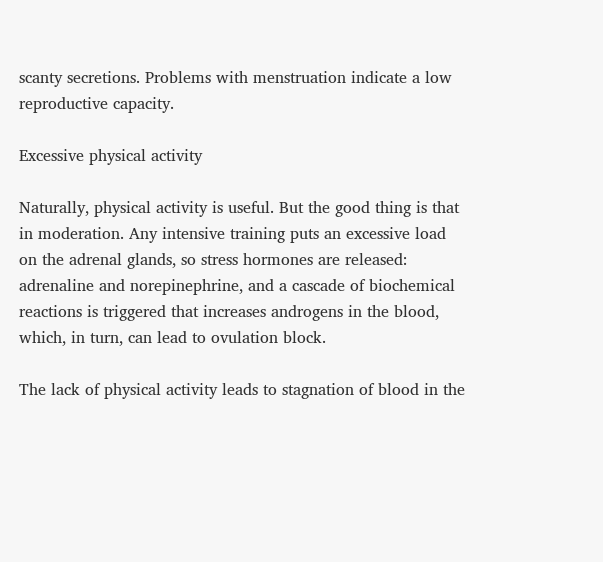scanty secretions. Problems with menstruation indicate a low reproductive capacity.

Excessive physical activity

Naturally, physical activity is useful. But the good thing is that in moderation. Any intensive training puts an excessive load on the adrenal glands, so stress hormones are released: adrenaline and norepinephrine, and a cascade of biochemical reactions is triggered that increases androgens in the blood, which, in turn, can lead to ovulation block.

The lack of physical activity leads to stagnation of blood in the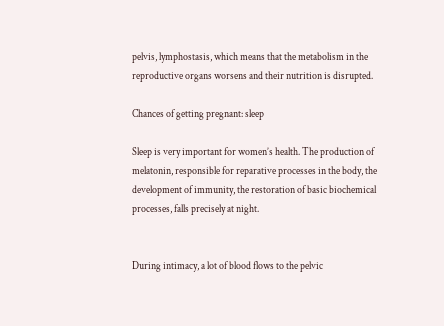pelvis, lymphostasis, which means that the metabolism in the reproductive organs worsens and their nutrition is disrupted.

Chances of getting pregnant: sleep

Sleep is very important for women’s health. The production of melatonin, responsible for reparative processes in the body, the development of immunity, the restoration of basic biochemical processes, falls precisely at night.


During intimacy, a lot of blood flows to the pelvic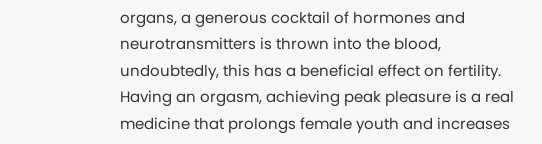organs, a generous cocktail of hormones and neurotransmitters is thrown into the blood, undoubtedly, this has a beneficial effect on fertility. Having an orgasm, achieving peak pleasure is a real medicine that prolongs female youth and increases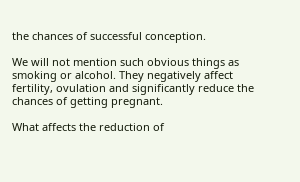the chances of successful conception.

We will not mention such obvious things as smoking or alcohol. They negatively affect fertility, ovulation and significantly reduce the chances of getting pregnant.

What affects the reduction of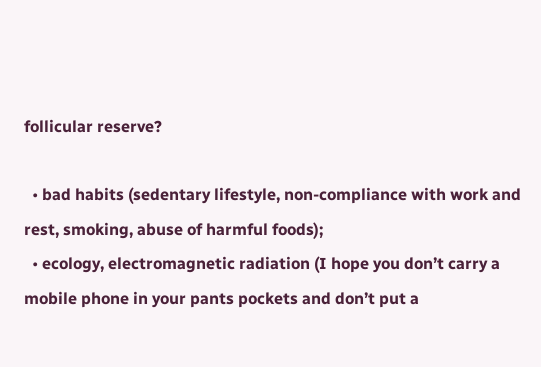follicular reserve?

  • bad habits (sedentary lifestyle, non-compliance with work and rest, smoking, abuse of harmful foods);
  • ecology, electromagnetic radiation (I hope you don’t carry a mobile phone in your pants pockets and don’t put a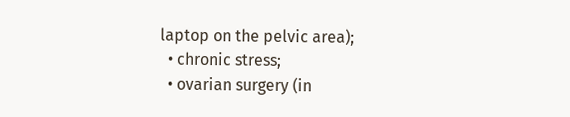laptop on the pelvic area);
  • chronic stress;
  • ovarian surgery (in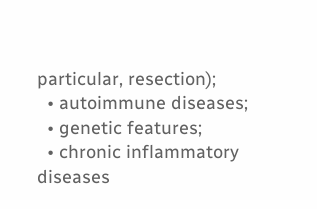particular, resection);
  • autoimmune diseases;
  • genetic features;
  • chronic inflammatory diseases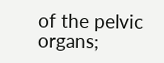of the pelvic organs;